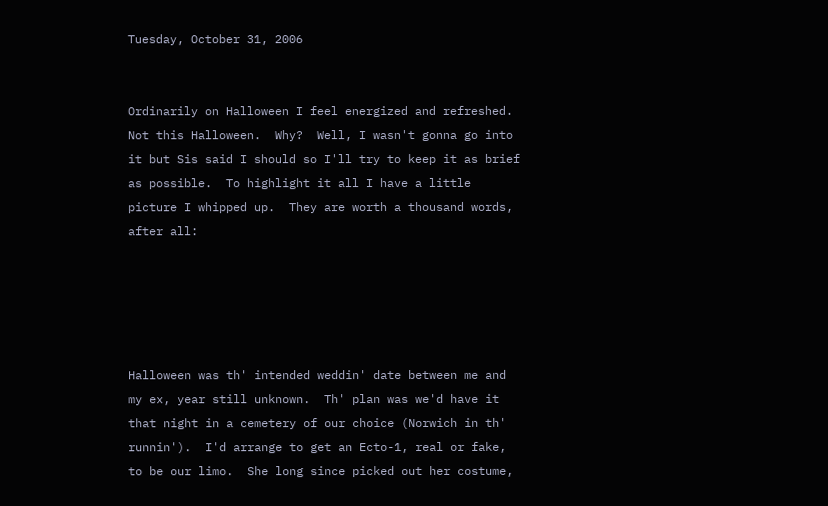Tuesday, October 31, 2006


Ordinarily on Halloween I feel energized and refreshed.  Not this Halloween.  Why?  Well, I wasn't gonna go into it but Sis said I should so I'll try to keep it as brief as possible.  To highlight it all I have a little picture I whipped up.  They are worth a thousand words, after all:





Halloween was th' intended weddin' date between me and my ex, year still unknown.  Th' plan was we'd have it that night in a cemetery of our choice (Norwich in th' runnin').  I'd arrange to get an Ecto-1, real or fake, to be our limo.  She long since picked out her costume,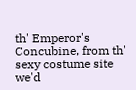th' Emperor's Concubine, from th' sexy costume site we'd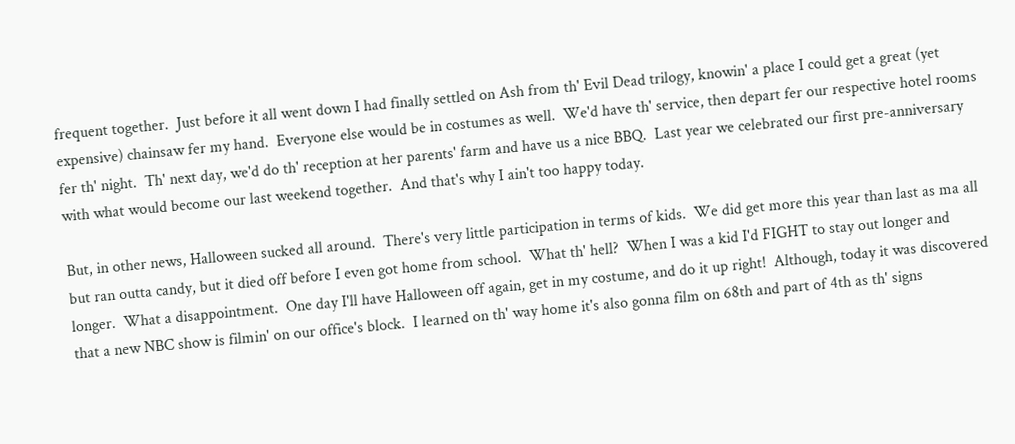frequent together.  Just before it all went down I had finally settled on Ash from th' Evil Dead trilogy, knowin' a place I could get a great (yet expensive) chainsaw fer my hand.  Everyone else would be in costumes as well.  We'd have th' service, then depart fer our respective hotel rooms fer th' night.  Th' next day, we'd do th' reception at her parents' farm and have us a nice BBQ.  Last year we celebrated our first pre-anniversary with what would become our last weekend together.  And that's why I ain't too happy today.

But, in other news, Halloween sucked all around.  There's very little participation in terms of kids.  We did get more this year than last as ma all but ran outta candy, but it died off before I even got home from school.  What th' hell?  When I was a kid I'd FIGHT to stay out longer and longer.  What a disappointment.  One day I'll have Halloween off again, get in my costume, and do it up right!  Although, today it was discovered that a new NBC show is filmin' on our office's block.  I learned on th' way home it's also gonna film on 68th and part of 4th as th' signs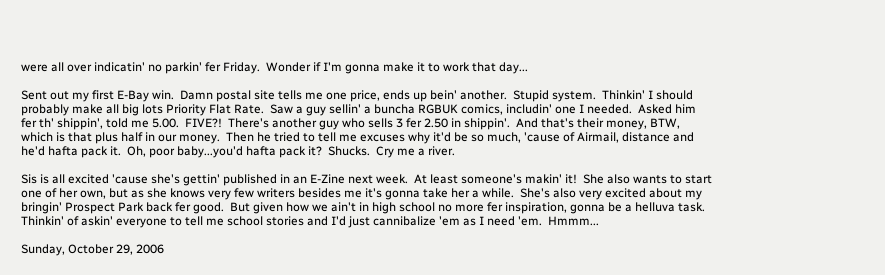were all over indicatin' no parkin' fer Friday.  Wonder if I'm gonna make it to work that day...

Sent out my first E-Bay win.  Damn postal site tells me one price, ends up bein' another.  Stupid system.  Thinkin' I should probably make all big lots Priority Flat Rate.  Saw a guy sellin' a buncha RGBUK comics, includin' one I needed.  Asked him fer th' shippin', told me 5.00.  FIVE?!  There's another guy who sells 3 fer 2.50 in shippin'.  And that's their money, BTW, which is that plus half in our money.  Then he tried to tell me excuses why it'd be so much, 'cause of Airmail, distance and he'd hafta pack it.  Oh, poor baby...you'd hafta pack it?  Shucks.  Cry me a river.

Sis is all excited 'cause she's gettin' published in an E-Zine next week.  At least someone's makin' it!  She also wants to start one of her own, but as she knows very few writers besides me it's gonna take her a while.  She's also very excited about my bringin' Prospect Park back fer good.  But given how we ain't in high school no more fer inspiration, gonna be a helluva task.  Thinkin' of askin' everyone to tell me school stories and I'd just cannibalize 'em as I need 'em.  Hmmm...

Sunday, October 29, 2006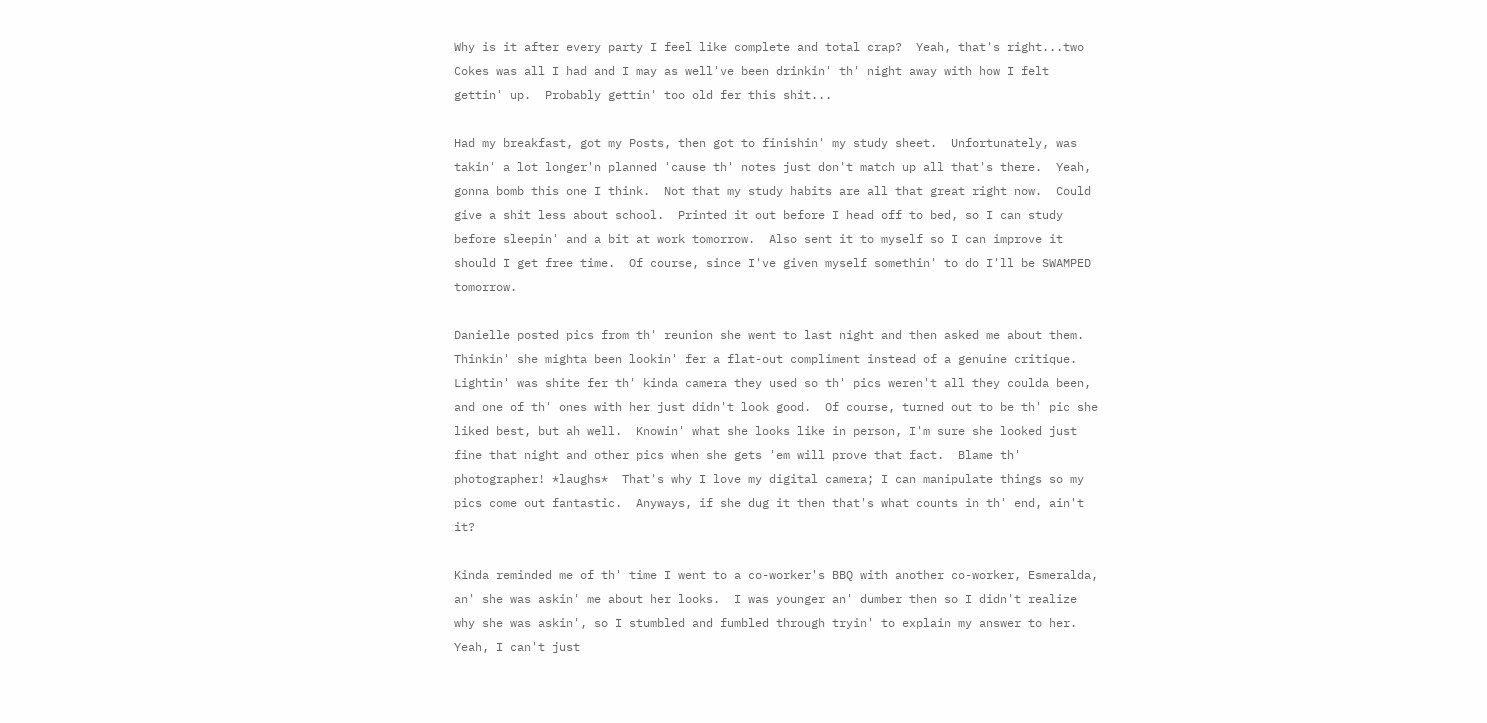Why is it after every party I feel like complete and total crap?  Yeah, that's right...two Cokes was all I had and I may as well've been drinkin' th' night away with how I felt gettin' up.  Probably gettin' too old fer this shit...

Had my breakfast, got my Posts, then got to finishin' my study sheet.  Unfortunately, was takin' a lot longer'n planned 'cause th' notes just don't match up all that's there.  Yeah, gonna bomb this one I think.  Not that my study habits are all that great right now.  Could give a shit less about school.  Printed it out before I head off to bed, so I can study before sleepin' and a bit at work tomorrow.  Also sent it to myself so I can improve it should I get free time.  Of course, since I've given myself somethin' to do I'll be SWAMPED tomorrow.

Danielle posted pics from th' reunion she went to last night and then asked me about them.  Thinkin' she mighta been lookin' fer a flat-out compliment instead of a genuine critique.  Lightin' was shite fer th' kinda camera they used so th' pics weren't all they coulda been, and one of th' ones with her just didn't look good.  Of course, turned out to be th' pic she liked best, but ah well.  Knowin' what she looks like in person, I'm sure she looked just fine that night and other pics when she gets 'em will prove that fact.  Blame th' photographer! *laughs*  That's why I love my digital camera; I can manipulate things so my pics come out fantastic.  Anyways, if she dug it then that's what counts in th' end, ain't it?

Kinda reminded me of th' time I went to a co-worker's BBQ with another co-worker, Esmeralda, an' she was askin' me about her looks.  I was younger an' dumber then so I didn't realize why she was askin', so I stumbled and fumbled through tryin' to explain my answer to her.  Yeah, I can't just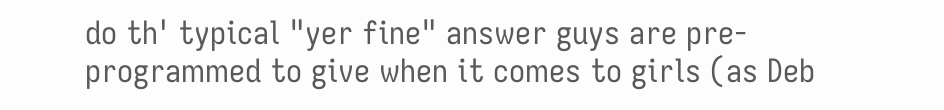do th' typical "yer fine" answer guys are pre-programmed to give when it comes to girls (as Deb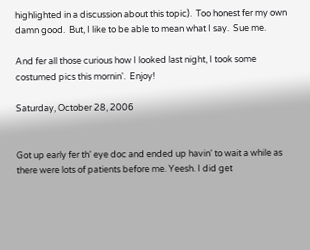highlighted in a discussion about this topic).  Too honest fer my own damn good.  But, I like to be able to mean what I say.  Sue me.

And fer all those curious how I looked last night, I took some costumed pics this mornin'.  Enjoy!

Saturday, October 28, 2006


Got up early fer th' eye doc and ended up havin' to wait a while as there were lots of patients before me. Yeesh. I did get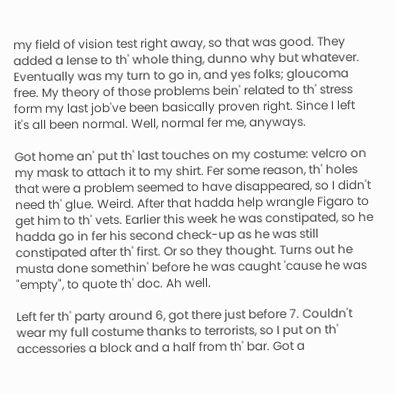my field of vision test right away, so that was good. They added a lense to th' whole thing, dunno why but whatever. Eventually was my turn to go in, and yes folks; gloucoma free. My theory of those problems bein' related to th' stress form my last job've been basically proven right. Since I left it's all been normal. Well, normal fer me, anyways.

Got home an' put th' last touches on my costume: velcro on my mask to attach it to my shirt. Fer some reason, th' holes that were a problem seemed to have disappeared, so I didn't need th' glue. Weird. After that hadda help wrangle Figaro to get him to th' vets. Earlier this week he was constipated, so he hadda go in fer his second check-up as he was still constipated after th' first. Or so they thought. Turns out he musta done somethin' before he was caught 'cause he was "empty", to quote th' doc. Ah well.

Left fer th' party around 6, got there just before 7. Couldn't wear my full costume thanks to terrorists, so I put on th' accessories a block and a half from th' bar. Got a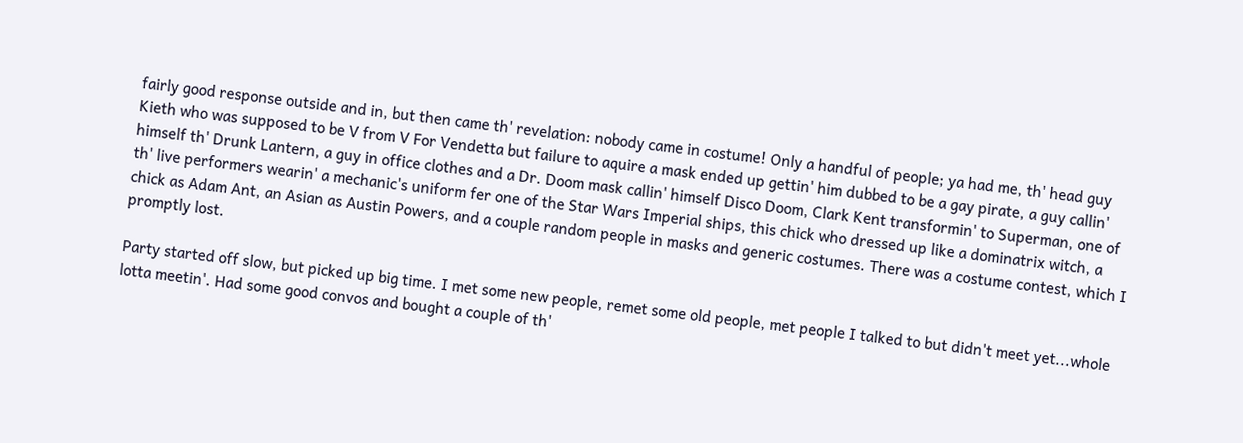fairly good response outside and in, but then came th' revelation: nobody came in costume! Only a handful of people; ya had me, th' head guy Kieth who was supposed to be V from V For Vendetta but failure to aquire a mask ended up gettin' him dubbed to be a gay pirate, a guy callin' himself th' Drunk Lantern, a guy in office clothes and a Dr. Doom mask callin' himself Disco Doom, Clark Kent transformin' to Superman, one of th' live performers wearin' a mechanic's uniform fer one of the Star Wars Imperial ships, this chick who dressed up like a dominatrix witch, a chick as Adam Ant, an Asian as Austin Powers, and a couple random people in masks and generic costumes. There was a costume contest, which I promptly lost.

Party started off slow, but picked up big time. I met some new people, remet some old people, met people I talked to but didn't meet yet...whole lotta meetin'. Had some good convos and bought a couple of th'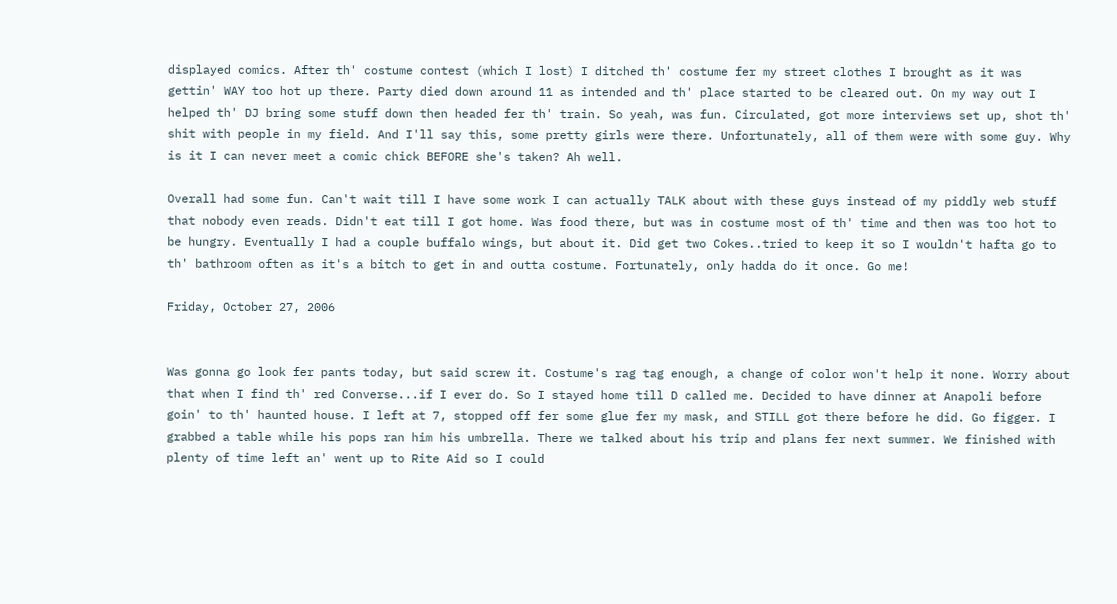displayed comics. After th' costume contest (which I lost) I ditched th' costume fer my street clothes I brought as it was gettin' WAY too hot up there. Party died down around 11 as intended and th' place started to be cleared out. On my way out I helped th' DJ bring some stuff down then headed fer th' train. So yeah, was fun. Circulated, got more interviews set up, shot th' shit with people in my field. And I'll say this, some pretty girls were there. Unfortunately, all of them were with some guy. Why is it I can never meet a comic chick BEFORE she's taken? Ah well.

Overall had some fun. Can't wait till I have some work I can actually TALK about with these guys instead of my piddly web stuff that nobody even reads. Didn't eat till I got home. Was food there, but was in costume most of th' time and then was too hot to be hungry. Eventually I had a couple buffalo wings, but about it. Did get two Cokes..tried to keep it so I wouldn't hafta go to th' bathroom often as it's a bitch to get in and outta costume. Fortunately, only hadda do it once. Go me!

Friday, October 27, 2006


Was gonna go look fer pants today, but said screw it. Costume's rag tag enough, a change of color won't help it none. Worry about that when I find th' red Converse...if I ever do. So I stayed home till D called me. Decided to have dinner at Anapoli before goin' to th' haunted house. I left at 7, stopped off fer some glue fer my mask, and STILL got there before he did. Go figger. I grabbed a table while his pops ran him his umbrella. There we talked about his trip and plans fer next summer. We finished with plenty of time left an' went up to Rite Aid so I could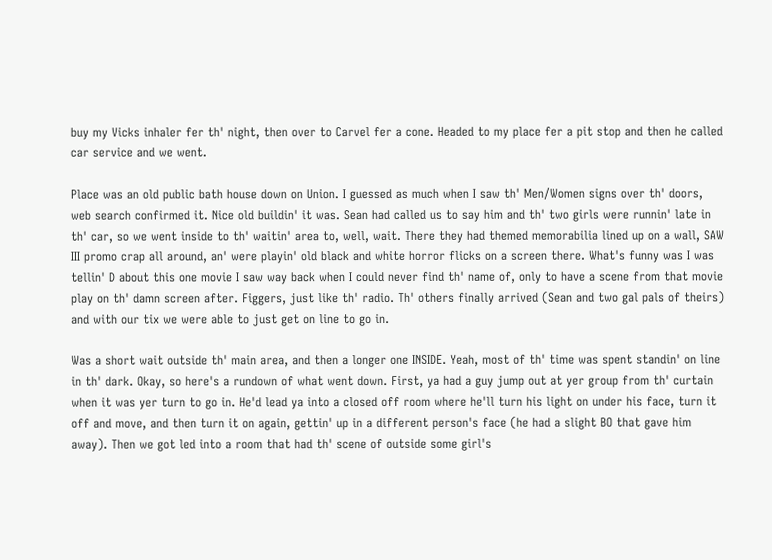buy my Vicks inhaler fer th' night, then over to Carvel fer a cone. Headed to my place fer a pit stop and then he called car service and we went.

Place was an old public bath house down on Union. I guessed as much when I saw th' Men/Women signs over th' doors, web search confirmed it. Nice old buildin' it was. Sean had called us to say him and th' two girls were runnin' late in th' car, so we went inside to th' waitin' area to, well, wait. There they had themed memorabilia lined up on a wall, SAW III promo crap all around, an' were playin' old black and white horror flicks on a screen there. What's funny was I was tellin' D about this one movie I saw way back when I could never find th' name of, only to have a scene from that movie play on th' damn screen after. Figgers, just like th' radio. Th' others finally arrived (Sean and two gal pals of theirs) and with our tix we were able to just get on line to go in.

Was a short wait outside th' main area, and then a longer one INSIDE. Yeah, most of th' time was spent standin' on line in th' dark. Okay, so here's a rundown of what went down. First, ya had a guy jump out at yer group from th' curtain when it was yer turn to go in. He'd lead ya into a closed off room where he'll turn his light on under his face, turn it off and move, and then turn it on again, gettin' up in a different person's face (he had a slight BO that gave him away). Then we got led into a room that had th' scene of outside some girl's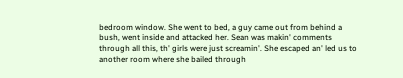bedroom window. She went to bed, a guy came out from behind a bush, went inside and attacked her. Sean was makin' comments through all this, th' girls were just screamin'. She escaped an' led us to another room where she bailed through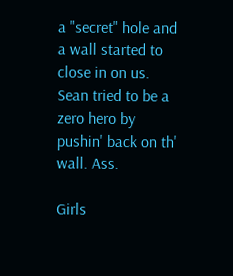a "secret" hole and a wall started to close in on us. Sean tried to be a zero hero by pushin' back on th' wall. Ass.

Girls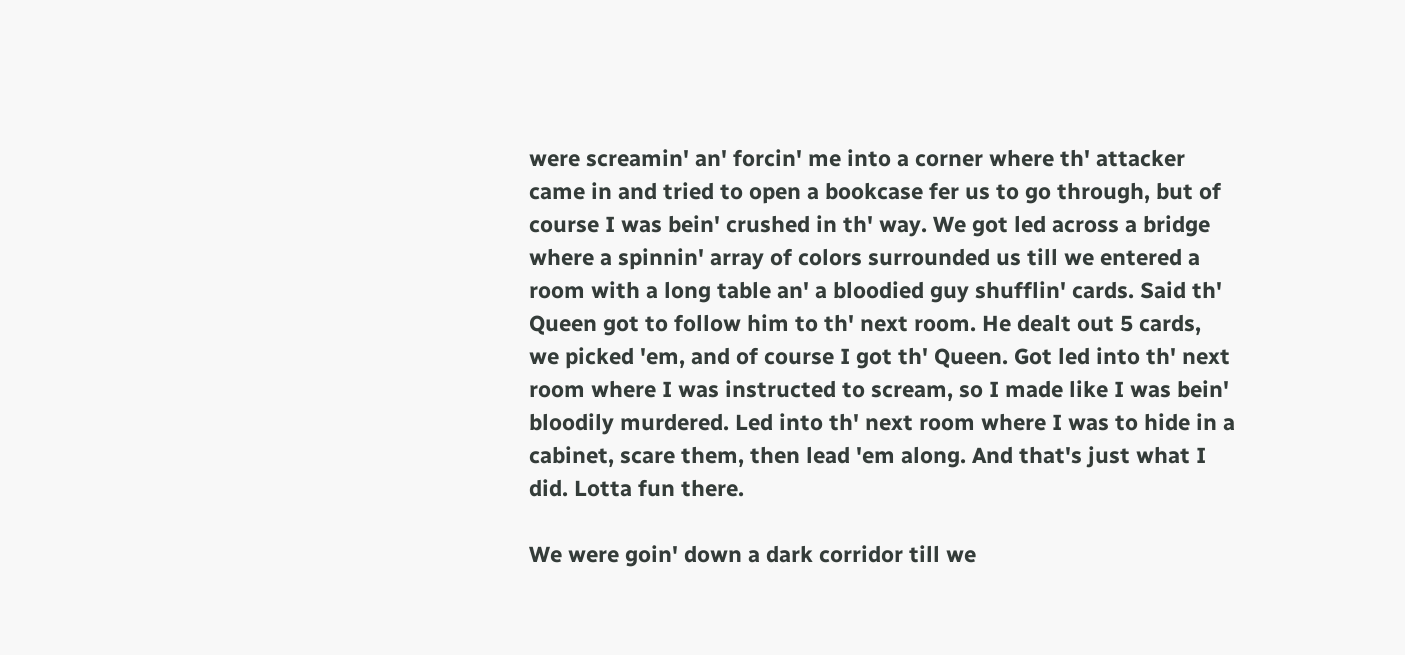were screamin' an' forcin' me into a corner where th' attacker came in and tried to open a bookcase fer us to go through, but of course I was bein' crushed in th' way. We got led across a bridge where a spinnin' array of colors surrounded us till we entered a room with a long table an' a bloodied guy shufflin' cards. Said th' Queen got to follow him to th' next room. He dealt out 5 cards, we picked 'em, and of course I got th' Queen. Got led into th' next room where I was instructed to scream, so I made like I was bein' bloodily murdered. Led into th' next room where I was to hide in a cabinet, scare them, then lead 'em along. And that's just what I did. Lotta fun there.

We were goin' down a dark corridor till we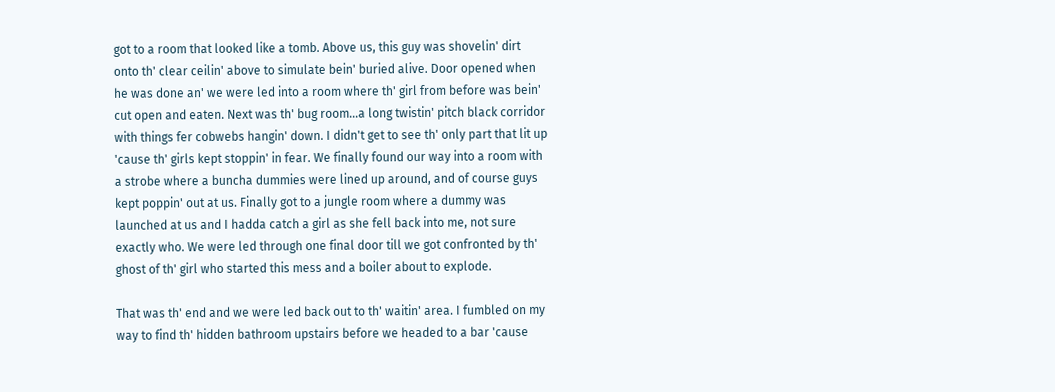got to a room that looked like a tomb. Above us, this guy was shovelin' dirt onto th' clear ceilin' above to simulate bein' buried alive. Door opened when he was done an' we were led into a room where th' girl from before was bein' cut open and eaten. Next was th' bug room...a long twistin' pitch black corridor with things fer cobwebs hangin' down. I didn't get to see th' only part that lit up 'cause th' girls kept stoppin' in fear. We finally found our way into a room with a strobe where a buncha dummies were lined up around, and of course guys kept poppin' out at us. Finally got to a jungle room where a dummy was launched at us and I hadda catch a girl as she fell back into me, not sure exactly who. We were led through one final door till we got confronted by th' ghost of th' girl who started this mess and a boiler about to explode.

That was th' end and we were led back out to th' waitin' area. I fumbled on my way to find th' hidden bathroom upstairs before we headed to a bar 'cause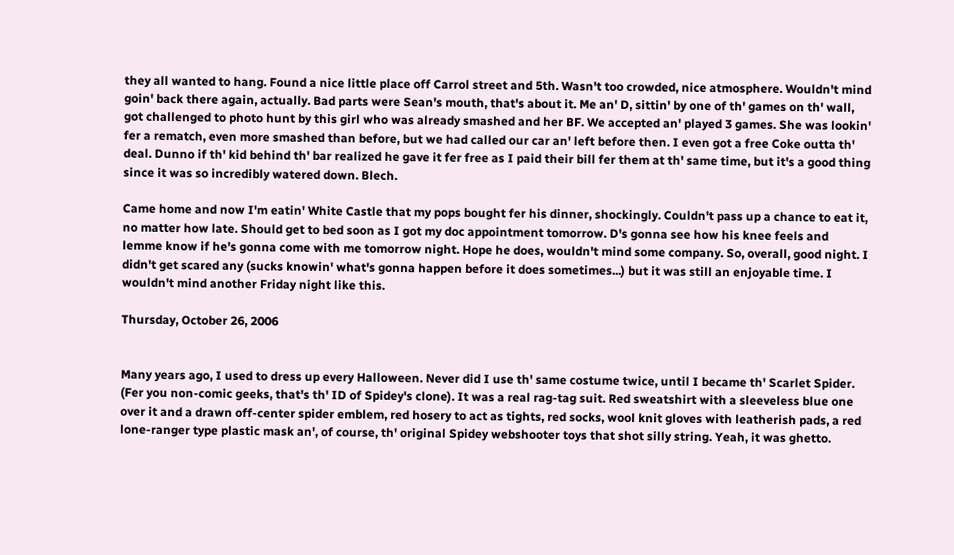they all wanted to hang. Found a nice little place off Carrol street and 5th. Wasn't too crowded, nice atmosphere. Wouldn't mind goin' back there again, actually. Bad parts were Sean's mouth, that's about it. Me an' D, sittin' by one of th' games on th' wall, got challenged to photo hunt by this girl who was already smashed and her BF. We accepted an' played 3 games. She was lookin' fer a rematch, even more smashed than before, but we had called our car an' left before then. I even got a free Coke outta th' deal. Dunno if th' kid behind th' bar realized he gave it fer free as I paid their bill fer them at th' same time, but it's a good thing since it was so incredibly watered down. Blech.

Came home and now I'm eatin' White Castle that my pops bought fer his dinner, shockingly. Couldn't pass up a chance to eat it, no matter how late. Should get to bed soon as I got my doc appointment tomorrow. D's gonna see how his knee feels and lemme know if he's gonna come with me tomorrow night. Hope he does, wouldn't mind some company. So, overall, good night. I didn't get scared any (sucks knowin' what's gonna happen before it does sometimes...) but it was still an enjoyable time. I wouldn't mind another Friday night like this.

Thursday, October 26, 2006


Many years ago, I used to dress up every Halloween. Never did I use th' same costume twice, until I became th' Scarlet Spider. (Fer you non-comic geeks, that's th' ID of Spidey's clone). It was a real rag-tag suit. Red sweatshirt with a sleeveless blue one over it and a drawn off-center spider emblem, red hosery to act as tights, red socks, wool knit gloves with leatherish pads, a red lone-ranger type plastic mask an', of course, th' original Spidey webshooter toys that shot silly string. Yeah, it was ghetto.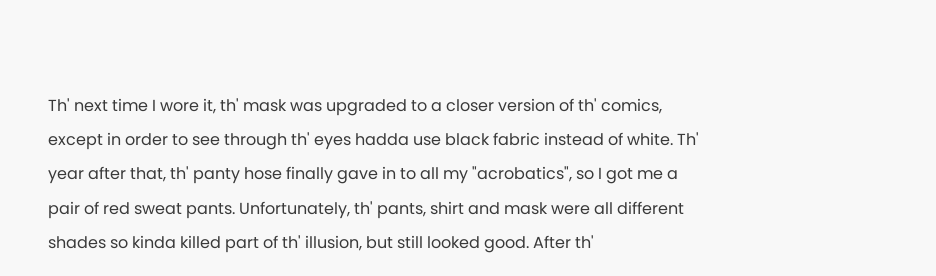Th' next time I wore it, th' mask was upgraded to a closer version of th' comics, except in order to see through th' eyes hadda use black fabric instead of white. Th' year after that, th' panty hose finally gave in to all my "acrobatics", so I got me a pair of red sweat pants. Unfortunately, th' pants, shirt and mask were all different shades so kinda killed part of th' illusion, but still looked good. After th'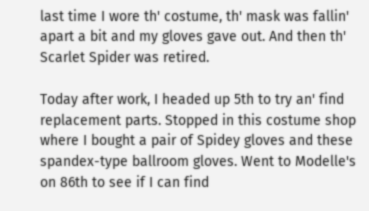last time I wore th' costume, th' mask was fallin' apart a bit and my gloves gave out. And then th' Scarlet Spider was retired.

Today after work, I headed up 5th to try an' find replacement parts. Stopped in this costume shop where I bought a pair of Spidey gloves and these spandex-type ballroom gloves. Went to Modelle's on 86th to see if I can find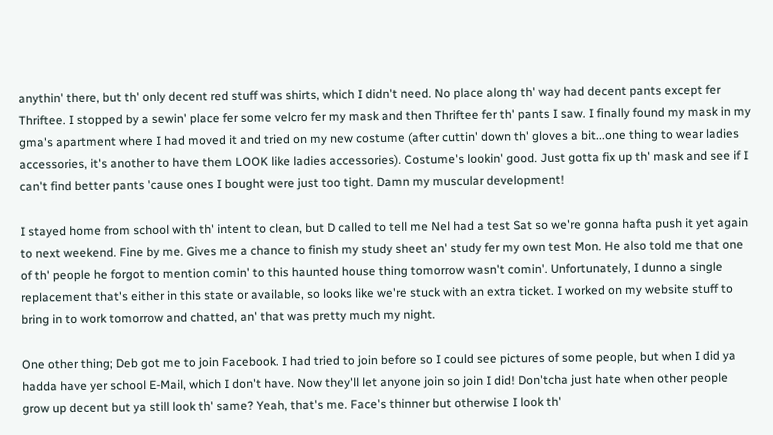anythin' there, but th' only decent red stuff was shirts, which I didn't need. No place along th' way had decent pants except fer Thriftee. I stopped by a sewin' place fer some velcro fer my mask and then Thriftee fer th' pants I saw. I finally found my mask in my gma's apartment where I had moved it and tried on my new costume (after cuttin' down th' gloves a bit...one thing to wear ladies accessories, it's another to have them LOOK like ladies accessories). Costume's lookin' good. Just gotta fix up th' mask and see if I can't find better pants 'cause ones I bought were just too tight. Damn my muscular development!

I stayed home from school with th' intent to clean, but D called to tell me Nel had a test Sat so we're gonna hafta push it yet again to next weekend. Fine by me. Gives me a chance to finish my study sheet an' study fer my own test Mon. He also told me that one of th' people he forgot to mention comin' to this haunted house thing tomorrow wasn't comin'. Unfortunately, I dunno a single replacement that's either in this state or available, so looks like we're stuck with an extra ticket. I worked on my website stuff to bring in to work tomorrow and chatted, an' that was pretty much my night.

One other thing; Deb got me to join Facebook. I had tried to join before so I could see pictures of some people, but when I did ya hadda have yer school E-Mail, which I don't have. Now they'll let anyone join so join I did! Don'tcha just hate when other people grow up decent but ya still look th' same? Yeah, that's me. Face's thinner but otherwise I look th'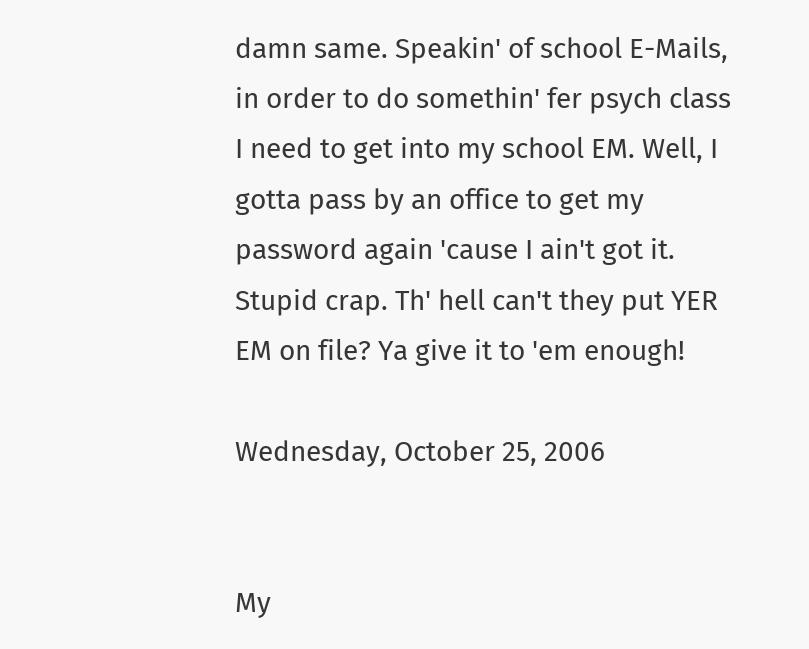damn same. Speakin' of school E-Mails, in order to do somethin' fer psych class I need to get into my school EM. Well, I gotta pass by an office to get my password again 'cause I ain't got it. Stupid crap. Th' hell can't they put YER EM on file? Ya give it to 'em enough!

Wednesday, October 25, 2006


My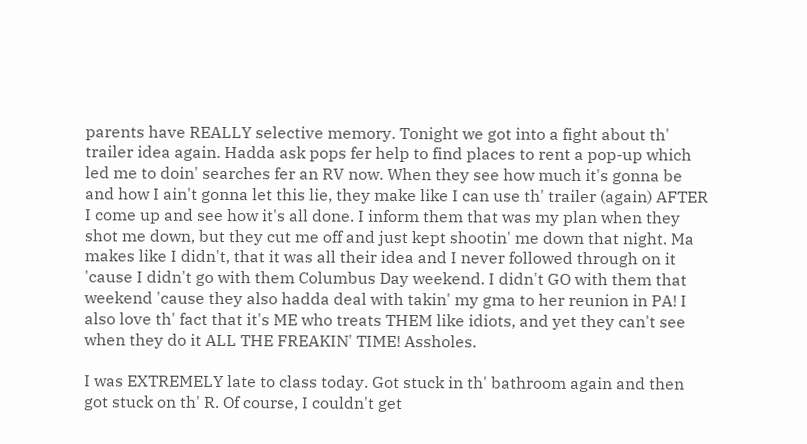parents have REALLY selective memory. Tonight we got into a fight about th' trailer idea again. Hadda ask pops fer help to find places to rent a pop-up which led me to doin' searches fer an RV now. When they see how much it's gonna be and how I ain't gonna let this lie, they make like I can use th' trailer (again) AFTER I come up and see how it's all done. I inform them that was my plan when they shot me down, but they cut me off and just kept shootin' me down that night. Ma makes like I didn't, that it was all their idea and I never followed through on it 'cause I didn't go with them Columbus Day weekend. I didn't GO with them that weekend 'cause they also hadda deal with takin' my gma to her reunion in PA! I also love th' fact that it's ME who treats THEM like idiots, and yet they can't see when they do it ALL THE FREAKIN' TIME! Assholes.

I was EXTREMELY late to class today. Got stuck in th' bathroom again and then got stuck on th' R. Of course, I couldn't get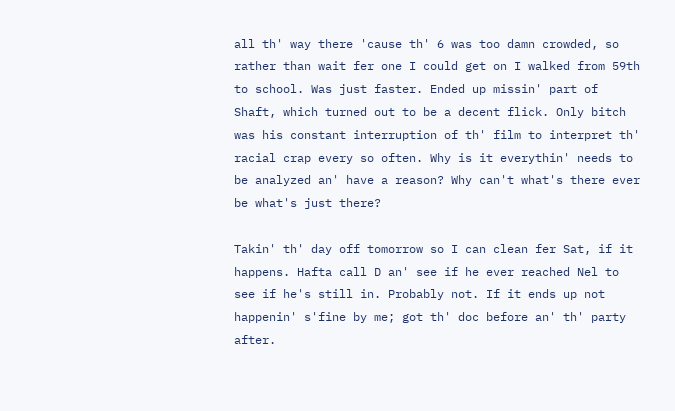all th' way there 'cause th' 6 was too damn crowded, so rather than wait fer one I could get on I walked from 59th to school. Was just faster. Ended up missin' part of Shaft, which turned out to be a decent flick. Only bitch was his constant interruption of th' film to interpret th' racial crap every so often. Why is it everythin' needs to be analyzed an' have a reason? Why can't what's there ever be what's just there?

Takin' th' day off tomorrow so I can clean fer Sat, if it happens. Hafta call D an' see if he ever reached Nel to see if he's still in. Probably not. If it ends up not happenin' s'fine by me; got th' doc before an' th' party after.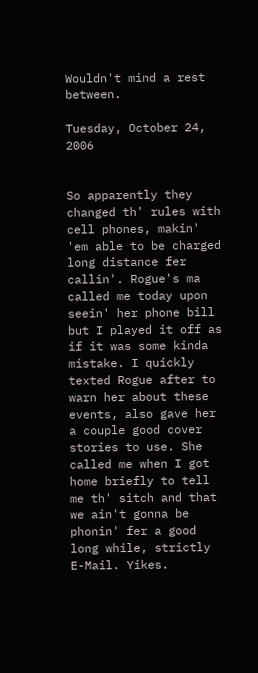Wouldn't mind a rest between.

Tuesday, October 24, 2006


So apparently they changed th' rules with cell phones, makin' 'em able to be charged long distance fer callin'. Rogue's ma called me today upon seein' her phone bill but I played it off as if it was some kinda mistake. I quickly texted Rogue after to warn her about these events, also gave her a couple good cover stories to use. She called me when I got home briefly to tell me th' sitch and that we ain't gonna be phonin' fer a good long while, strictly E-Mail. Yikes.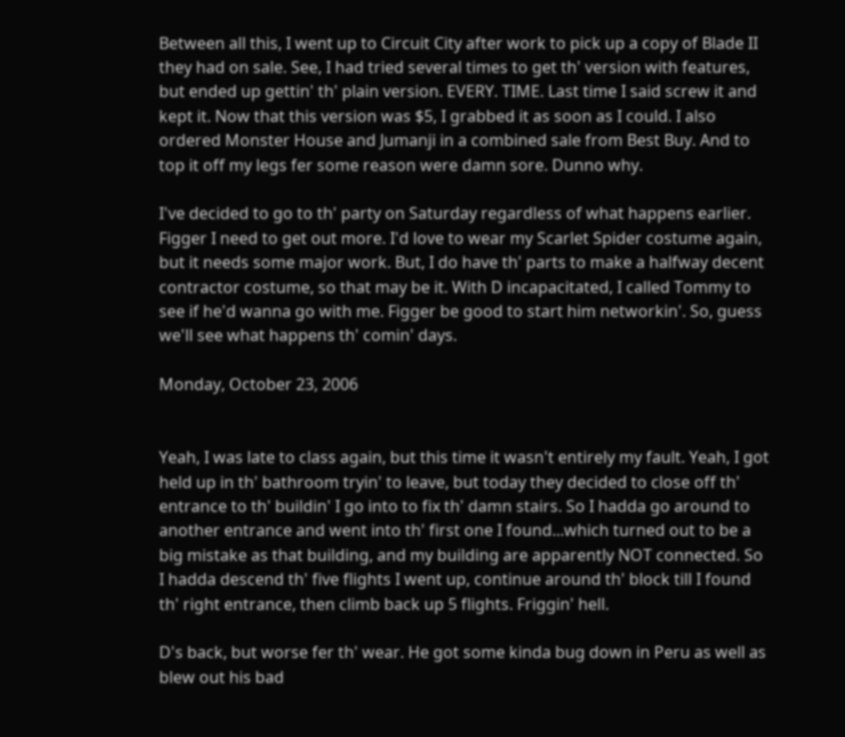Between all this, I went up to Circuit City after work to pick up a copy of Blade II they had on sale. See, I had tried several times to get th' version with features, but ended up gettin' th' plain version. EVERY. TIME. Last time I said screw it and kept it. Now that this version was $5, I grabbed it as soon as I could. I also ordered Monster House and Jumanji in a combined sale from Best Buy. And to top it off my legs fer some reason were damn sore. Dunno why.

I've decided to go to th' party on Saturday regardless of what happens earlier. Figger I need to get out more. I'd love to wear my Scarlet Spider costume again, but it needs some major work. But, I do have th' parts to make a halfway decent contractor costume, so that may be it. With D incapacitated, I called Tommy to see if he'd wanna go with me. Figger be good to start him networkin'. So, guess we'll see what happens th' comin' days.

Monday, October 23, 2006


Yeah, I was late to class again, but this time it wasn't entirely my fault. Yeah, I got held up in th' bathroom tryin' to leave, but today they decided to close off th' entrance to th' buildin' I go into to fix th' damn stairs. So I hadda go around to another entrance and went into th' first one I found...which turned out to be a big mistake as that building, and my building are apparently NOT connected. So I hadda descend th' five flights I went up, continue around th' block till I found th' right entrance, then climb back up 5 flights. Friggin' hell.

D's back, but worse fer th' wear. He got some kinda bug down in Peru as well as blew out his bad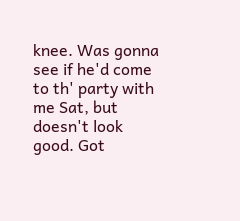knee. Was gonna see if he'd come to th' party with me Sat, but doesn't look good. Got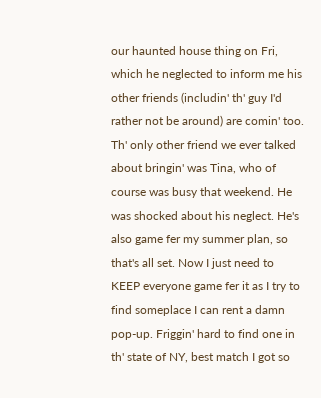our haunted house thing on Fri, which he neglected to inform me his other friends (includin' th' guy I'd rather not be around) are comin' too. Th' only other friend we ever talked about bringin' was Tina, who of course was busy that weekend. He was shocked about his neglect. He's also game fer my summer plan, so that's all set. Now I just need to KEEP everyone game fer it as I try to find someplace I can rent a damn pop-up. Friggin' hard to find one in th' state of NY, best match I got so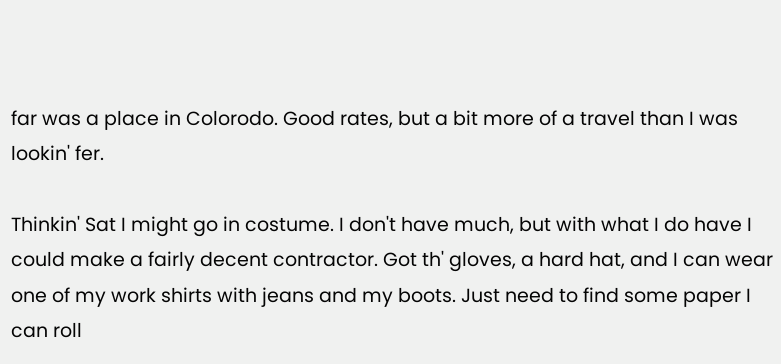far was a place in Colorodo. Good rates, but a bit more of a travel than I was lookin' fer.

Thinkin' Sat I might go in costume. I don't have much, but with what I do have I could make a fairly decent contractor. Got th' gloves, a hard hat, and I can wear one of my work shirts with jeans and my boots. Just need to find some paper I can roll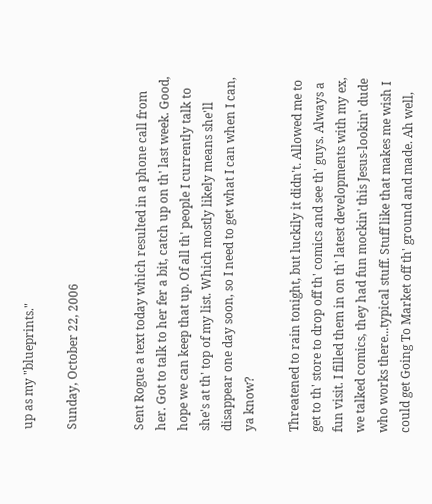up as my "blueprints."

Sunday, October 22, 2006


Sent Rogue a text today which resulted in a phone call from her. Got to talk to her fer a bit, catch up on th' last week. Good, hope we can keep that up. Of all th' people I currently talk to she's at th' top of my list. Which mostly likely means she'll disappear one day soon, so I need to get what I can when I can, ya know?

Threatened to rain tonight, but luckily it didn't. Allowed me to get to th' store to drop off th' comics and see th' guys. Always a fun visit. I filled them in on th' latest developments with my ex, we talked comics, they had fun mockin' this Jesus-lookin' dude who works there...typical stuff. Stuff like that makes me wish I could get Going To Market off th' ground and made. Ah well,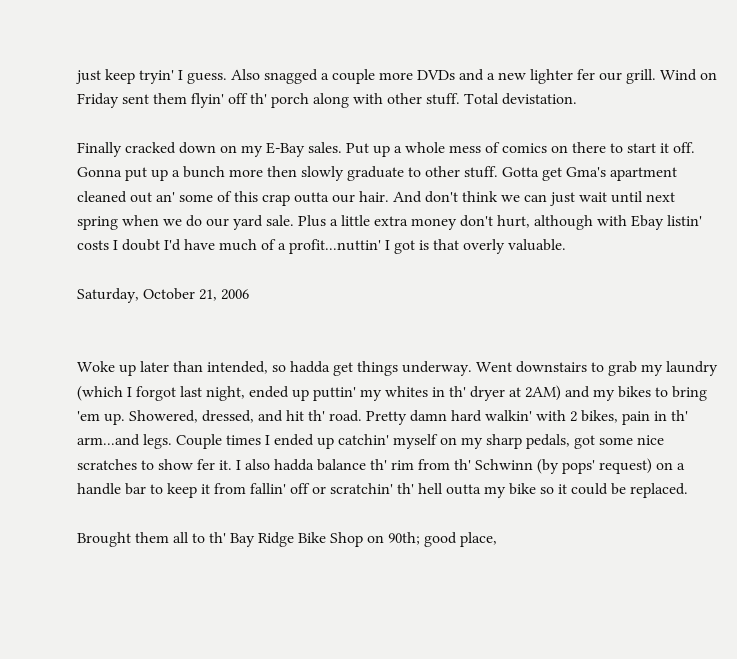just keep tryin' I guess. Also snagged a couple more DVDs and a new lighter fer our grill. Wind on Friday sent them flyin' off th' porch along with other stuff. Total devistation.

Finally cracked down on my E-Bay sales. Put up a whole mess of comics on there to start it off. Gonna put up a bunch more then slowly graduate to other stuff. Gotta get Gma's apartment cleaned out an' some of this crap outta our hair. And don't think we can just wait until next spring when we do our yard sale. Plus a little extra money don't hurt, although with Ebay listin' costs I doubt I'd have much of a profit...nuttin' I got is that overly valuable.

Saturday, October 21, 2006


Woke up later than intended, so hadda get things underway. Went downstairs to grab my laundry (which I forgot last night, ended up puttin' my whites in th' dryer at 2AM) and my bikes to bring 'em up. Showered, dressed, and hit th' road. Pretty damn hard walkin' with 2 bikes, pain in th' arm...and legs. Couple times I ended up catchin' myself on my sharp pedals, got some nice scratches to show fer it. I also hadda balance th' rim from th' Schwinn (by pops' request) on a handle bar to keep it from fallin' off or scratchin' th' hell outta my bike so it could be replaced.

Brought them all to th' Bay Ridge Bike Shop on 90th; good place,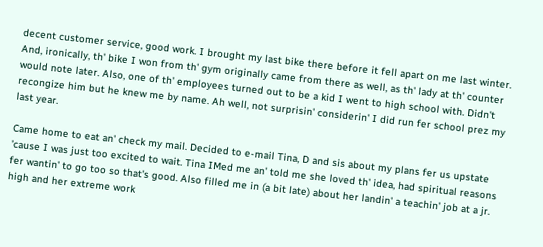decent customer service, good work. I brought my last bike there before it fell apart on me last winter. And, ironically, th' bike I won from th' gym originally came from there as well, as th' lady at th' counter would note later. Also, one of th' employees turned out to be a kid I went to high school with. Didn't recongize him but he knew me by name. Ah well, not surprisin' considerin' I did run fer school prez my last year.

Came home to eat an' check my mail. Decided to e-mail Tina, D and sis about my plans fer us upstate 'cause I was just too excited to wait. Tina IMed me an' told me she loved th' idea, had spiritual reasons fer wantin' to go too so that's good. Also filled me in (a bit late) about her landin' a teachin' job at a jr. high and her extreme work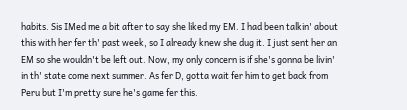habits. Sis IMed me a bit after to say she liked my EM. I had been talkin' about this with her fer th' past week, so I already knew she dug it. I just sent her an EM so she wouldn't be left out. Now, my only concern is if she's gonna be livin' in th' state come next summer. As fer D, gotta wait fer him to get back from Peru but I'm pretty sure he's game fer this.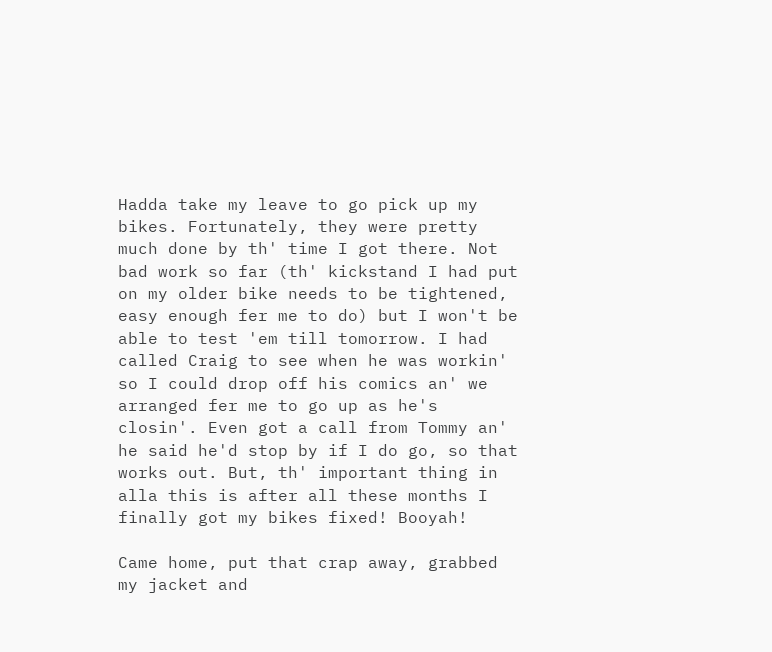Hadda take my leave to go pick up my bikes. Fortunately, they were pretty much done by th' time I got there. Not bad work so far (th' kickstand I had put on my older bike needs to be tightened, easy enough fer me to do) but I won't be able to test 'em till tomorrow. I had called Craig to see when he was workin' so I could drop off his comics an' we arranged fer me to go up as he's closin'. Even got a call from Tommy an' he said he'd stop by if I do go, so that works out. But, th' important thing in alla this is after all these months I finally got my bikes fixed! Booyah!

Came home, put that crap away, grabbed my jacket and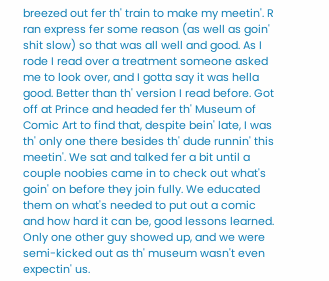breezed out fer th' train to make my meetin'. R ran express fer some reason (as well as goin' shit slow) so that was all well and good. As I rode I read over a treatment someone asked me to look over, and I gotta say it was hella good. Better than th' version I read before. Got off at Prince and headed fer th' Museum of Comic Art to find that, despite bein' late, I was th' only one there besides th' dude runnin' this meetin'. We sat and talked fer a bit until a couple noobies came in to check out what's goin' on before they join fully. We educated them on what's needed to put out a comic and how hard it can be, good lessons learned. Only one other guy showed up, and we were semi-kicked out as th' museum wasn't even expectin' us.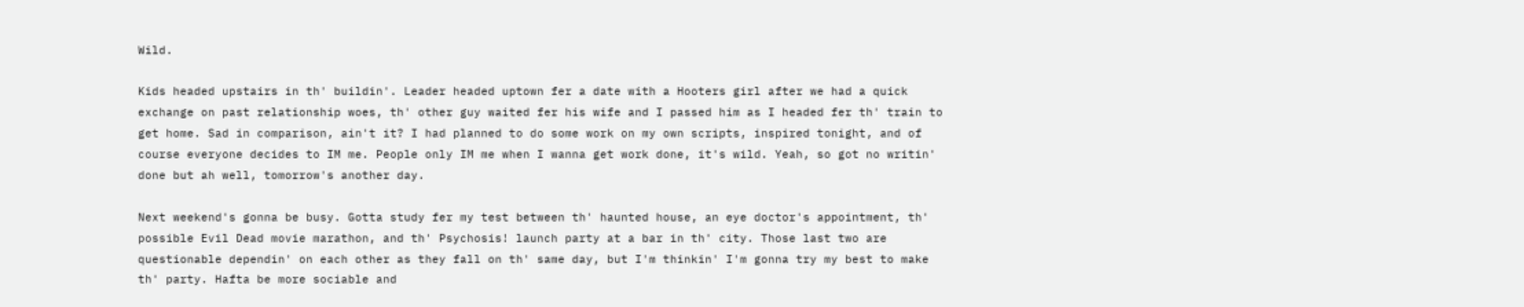Wild.

Kids headed upstairs in th' buildin'. Leader headed uptown fer a date with a Hooters girl after we had a quick exchange on past relationship woes, th' other guy waited fer his wife and I passed him as I headed fer th' train to get home. Sad in comparison, ain't it? I had planned to do some work on my own scripts, inspired tonight, and of course everyone decides to IM me. People only IM me when I wanna get work done, it's wild. Yeah, so got no writin' done but ah well, tomorrow's another day.

Next weekend's gonna be busy. Gotta study fer my test between th' haunted house, an eye doctor's appointment, th' possible Evil Dead movie marathon, and th' Psychosis! launch party at a bar in th' city. Those last two are questionable dependin' on each other as they fall on th' same day, but I'm thinkin' I'm gonna try my best to make th' party. Hafta be more sociable and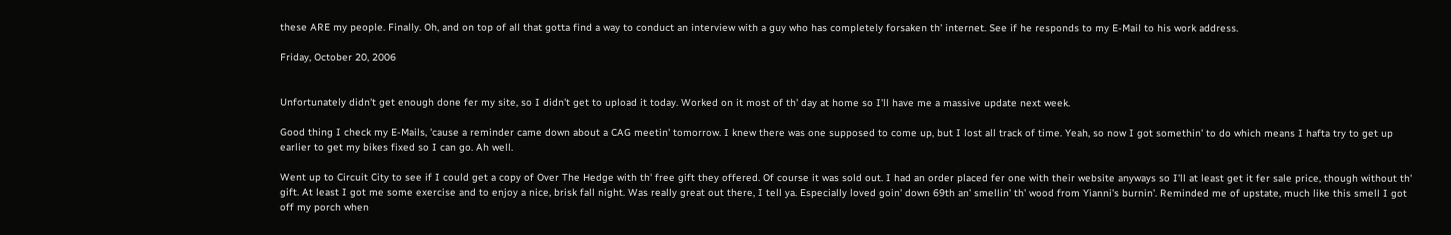these ARE my people. Finally. Oh, and on top of all that gotta find a way to conduct an interview with a guy who has completely forsaken th' internet. See if he responds to my E-Mail to his work address.

Friday, October 20, 2006


Unfortunately didn't get enough done fer my site, so I didn't get to upload it today. Worked on it most of th' day at home so I'll have me a massive update next week.

Good thing I check my E-Mails, 'cause a reminder came down about a CAG meetin' tomorrow. I knew there was one supposed to come up, but I lost all track of time. Yeah, so now I got somethin' to do which means I hafta try to get up earlier to get my bikes fixed so I can go. Ah well.

Went up to Circuit City to see if I could get a copy of Over The Hedge with th' free gift they offered. Of course it was sold out. I had an order placed fer one with their website anyways so I'll at least get it fer sale price, though without th' gift. At least I got me some exercise and to enjoy a nice, brisk fall night. Was really great out there, I tell ya. Especially loved goin' down 69th an' smellin' th' wood from Yianni's burnin'. Reminded me of upstate, much like this smell I got off my porch when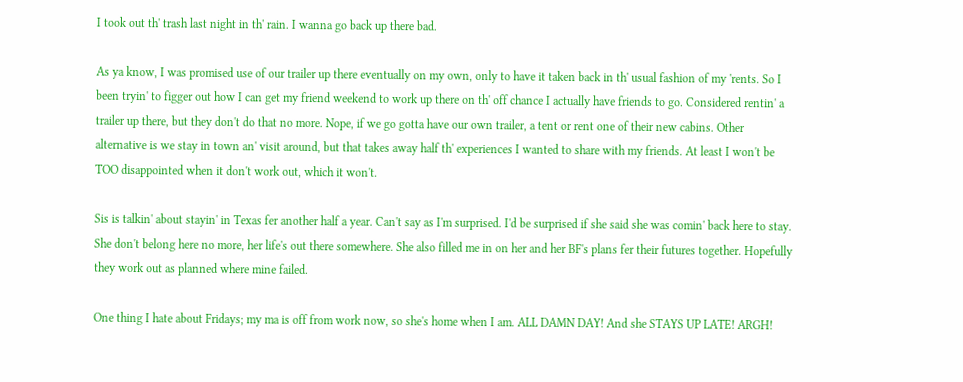I took out th' trash last night in th' rain. I wanna go back up there bad.

As ya know, I was promised use of our trailer up there eventually on my own, only to have it taken back in th' usual fashion of my 'rents. So I been tryin' to figger out how I can get my friend weekend to work up there on th' off chance I actually have friends to go. Considered rentin' a trailer up there, but they don't do that no more. Nope, if we go gotta have our own trailer, a tent or rent one of their new cabins. Other alternative is we stay in town an' visit around, but that takes away half th' experiences I wanted to share with my friends. At least I won't be TOO disappointed when it don't work out, which it won't.

Sis is talkin' about stayin' in Texas fer another half a year. Can't say as I'm surprised. I'd be surprised if she said she was comin' back here to stay. She don't belong here no more, her life's out there somewhere. She also filled me in on her and her BF's plans fer their futures together. Hopefully they work out as planned where mine failed.

One thing I hate about Fridays; my ma is off from work now, so she's home when I am. ALL DAMN DAY! And she STAYS UP LATE! ARGH!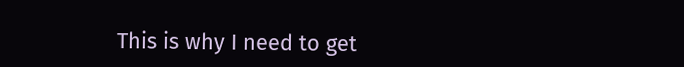This is why I need to get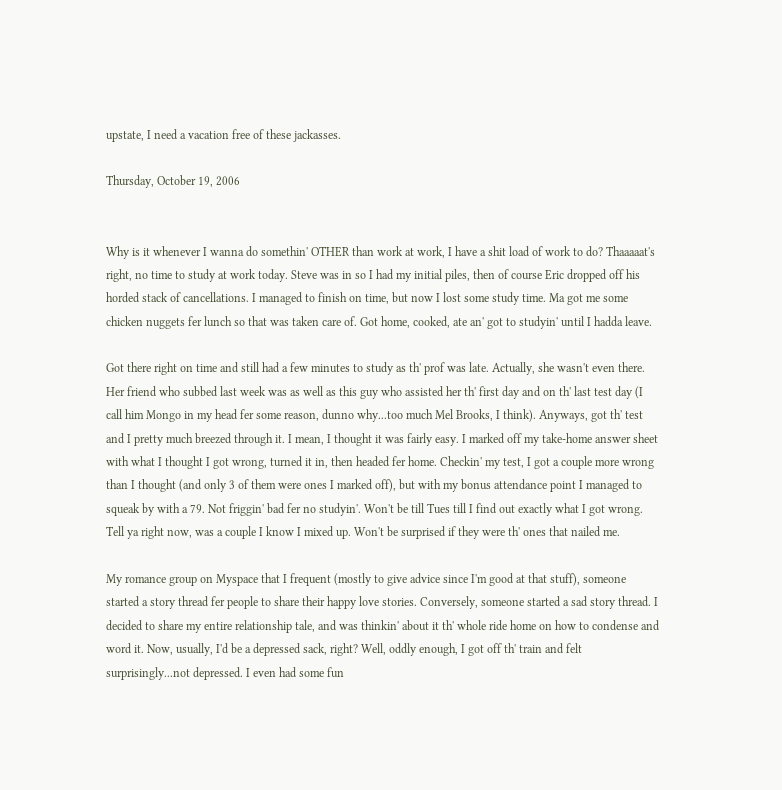upstate, I need a vacation free of these jackasses.

Thursday, October 19, 2006


Why is it whenever I wanna do somethin' OTHER than work at work, I have a shit load of work to do? Thaaaaat's right, no time to study at work today. Steve was in so I had my initial piles, then of course Eric dropped off his horded stack of cancellations. I managed to finish on time, but now I lost some study time. Ma got me some chicken nuggets fer lunch so that was taken care of. Got home, cooked, ate an' got to studyin' until I hadda leave.

Got there right on time and still had a few minutes to study as th' prof was late. Actually, she wasn't even there. Her friend who subbed last week was as well as this guy who assisted her th' first day and on th' last test day (I call him Mongo in my head fer some reason, dunno why...too much Mel Brooks, I think). Anyways, got th' test and I pretty much breezed through it. I mean, I thought it was fairly easy. I marked off my take-home answer sheet with what I thought I got wrong, turned it in, then headed fer home. Checkin' my test, I got a couple more wrong than I thought (and only 3 of them were ones I marked off), but with my bonus attendance point I managed to squeak by with a 79. Not friggin' bad fer no studyin'. Won't be till Tues till I find out exactly what I got wrong. Tell ya right now, was a couple I know I mixed up. Won't be surprised if they were th' ones that nailed me.

My romance group on Myspace that I frequent (mostly to give advice since I'm good at that stuff), someone started a story thread fer people to share their happy love stories. Conversely, someone started a sad story thread. I decided to share my entire relationship tale, and was thinkin' about it th' whole ride home on how to condense and word it. Now, usually, I'd be a depressed sack, right? Well, oddly enough, I got off th' train and felt surprisingly...not depressed. I even had some fun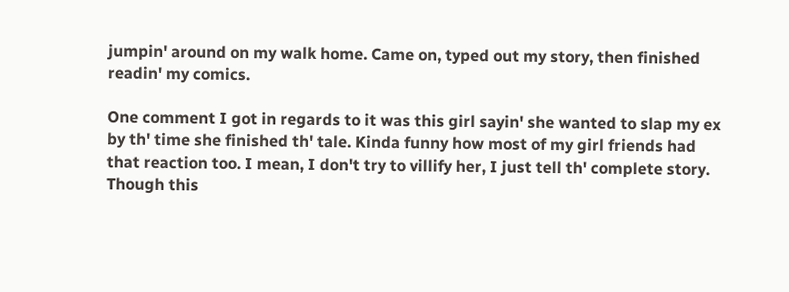jumpin' around on my walk home. Came on, typed out my story, then finished readin' my comics.

One comment I got in regards to it was this girl sayin' she wanted to slap my ex by th' time she finished th' tale. Kinda funny how most of my girl friends had that reaction too. I mean, I don't try to villify her, I just tell th' complete story. Though this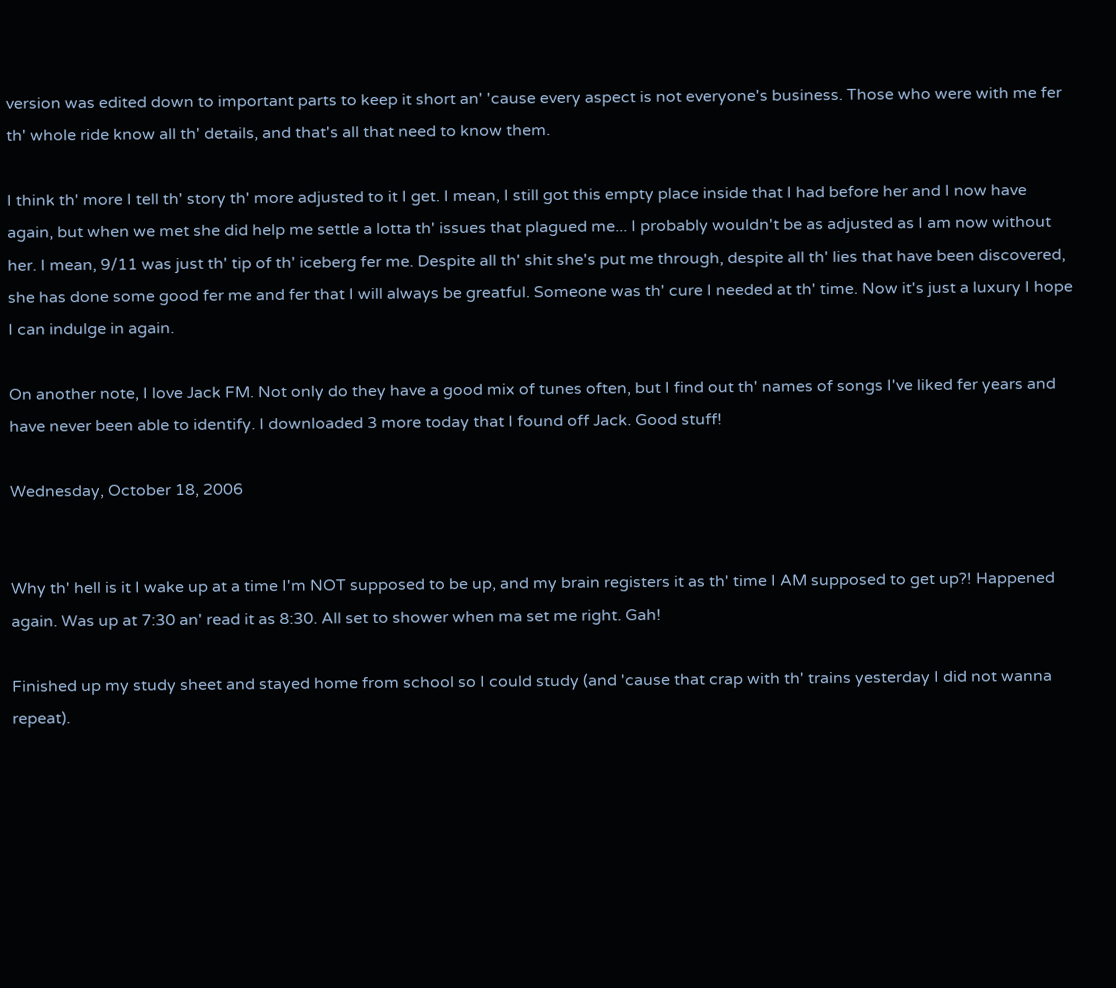version was edited down to important parts to keep it short an' 'cause every aspect is not everyone's business. Those who were with me fer th' whole ride know all th' details, and that's all that need to know them.

I think th' more I tell th' story th' more adjusted to it I get. I mean, I still got this empty place inside that I had before her and I now have again, but when we met she did help me settle a lotta th' issues that plagued me... I probably wouldn't be as adjusted as I am now without her. I mean, 9/11 was just th' tip of th' iceberg fer me. Despite all th' shit she's put me through, despite all th' lies that have been discovered, she has done some good fer me and fer that I will always be greatful. Someone was th' cure I needed at th' time. Now it's just a luxury I hope I can indulge in again.

On another note, I love Jack FM. Not only do they have a good mix of tunes often, but I find out th' names of songs I've liked fer years and have never been able to identify. I downloaded 3 more today that I found off Jack. Good stuff!

Wednesday, October 18, 2006


Why th' hell is it I wake up at a time I'm NOT supposed to be up, and my brain registers it as th' time I AM supposed to get up?! Happened again. Was up at 7:30 an' read it as 8:30. All set to shower when ma set me right. Gah!

Finished up my study sheet and stayed home from school so I could study (and 'cause that crap with th' trains yesterday I did not wanna repeat).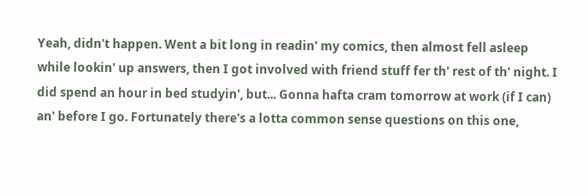Yeah, didn't happen. Went a bit long in readin' my comics, then almost fell asleep while lookin' up answers, then I got involved with friend stuff fer th' rest of th' night. I did spend an hour in bed studyin', but... Gonna hafta cram tomorrow at work (if I can) an' before I go. Fortunately there's a lotta common sense questions on this one,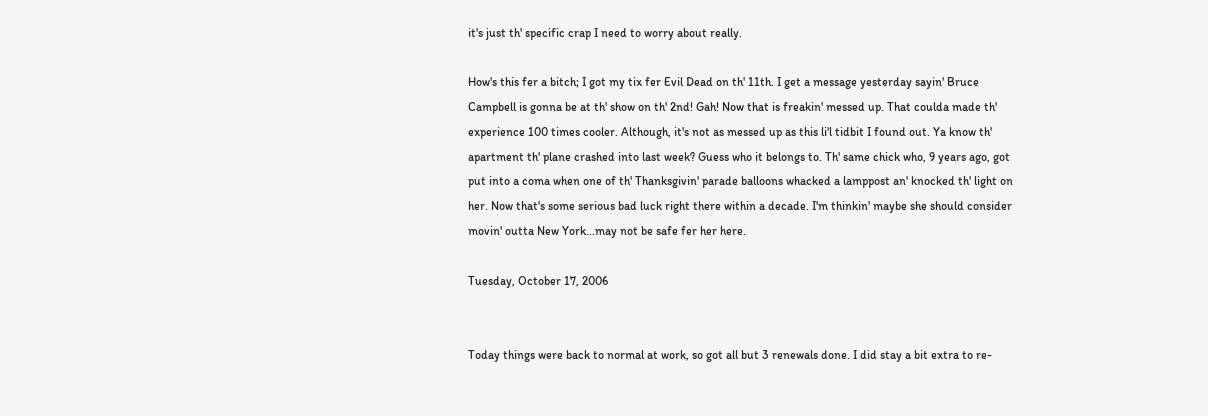it's just th' specific crap I need to worry about really.

How's this fer a bitch; I got my tix fer Evil Dead on th' 11th. I get a message yesterday sayin' Bruce Campbell is gonna be at th' show on th' 2nd! Gah! Now that is freakin' messed up. That coulda made th' experience 100 times cooler. Although, it's not as messed up as this li'l tidbit I found out. Ya know th' apartment th' plane crashed into last week? Guess who it belongs to. Th' same chick who, 9 years ago, got put into a coma when one of th' Thanksgivin' parade balloons whacked a lamppost an' knocked th' light on her. Now that's some serious bad luck right there within a decade. I'm thinkin' maybe she should consider movin' outta New York...may not be safe fer her here.

Tuesday, October 17, 2006


Today things were back to normal at work, so got all but 3 renewals done. I did stay a bit extra to re-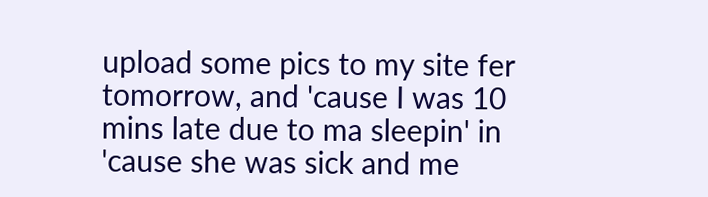upload some pics to my site fer tomorrow, and 'cause I was 10 mins late due to ma sleepin' in 'cause she was sick and me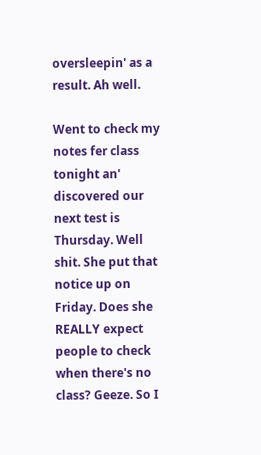oversleepin' as a result. Ah well.

Went to check my notes fer class tonight an' discovered our next test is Thursday. Well shit. She put that notice up on Friday. Does she REALLY expect people to check when there's no class? Geeze. So I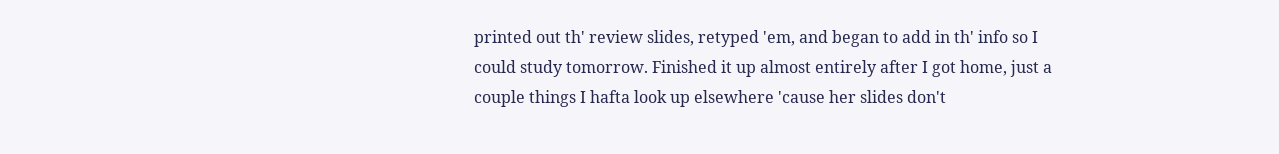printed out th' review slides, retyped 'em, and began to add in th' info so I could study tomorrow. Finished it up almost entirely after I got home, just a couple things I hafta look up elsewhere 'cause her slides don't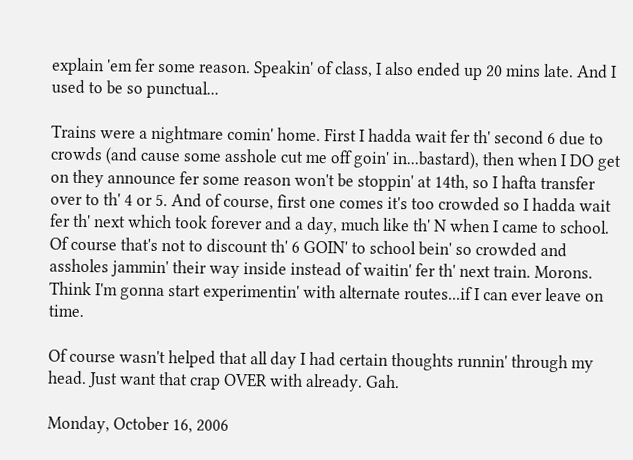explain 'em fer some reason. Speakin' of class, I also ended up 20 mins late. And I used to be so punctual...

Trains were a nightmare comin' home. First I hadda wait fer th' second 6 due to crowds (and cause some asshole cut me off goin' in...bastard), then when I DO get on they announce fer some reason won't be stoppin' at 14th, so I hafta transfer over to th' 4 or 5. And of course, first one comes it's too crowded so I hadda wait fer th' next which took forever and a day, much like th' N when I came to school. Of course that's not to discount th' 6 GOIN' to school bein' so crowded and assholes jammin' their way inside instead of waitin' fer th' next train. Morons. Think I'm gonna start experimentin' with alternate routes...if I can ever leave on time.

Of course wasn't helped that all day I had certain thoughts runnin' through my head. Just want that crap OVER with already. Gah.

Monday, October 16, 2006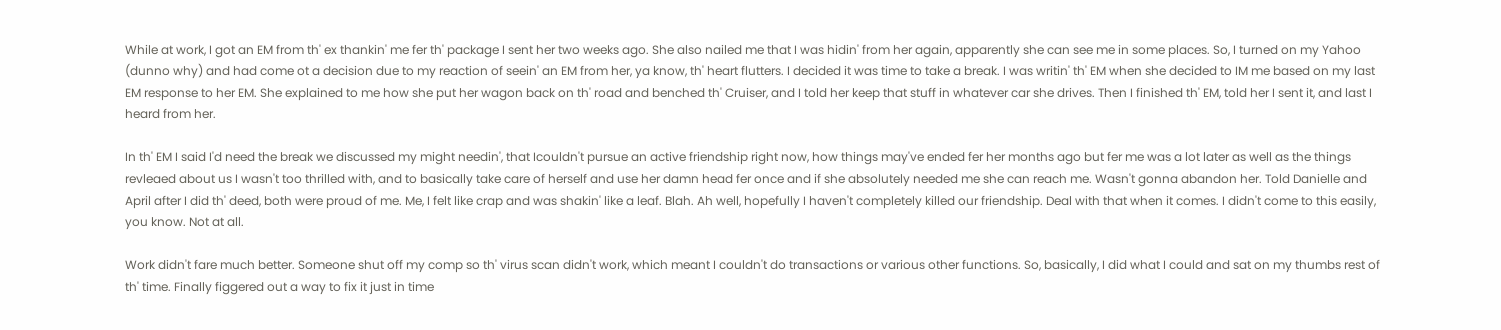While at work, I got an EM from th' ex thankin' me fer th' package I sent her two weeks ago. She also nailed me that I was hidin' from her again, apparently she can see me in some places. So, I turned on my Yahoo (dunno why) and had come ot a decision due to my reaction of seein' an EM from her, ya know, th' heart flutters. I decided it was time to take a break. I was writin' th' EM when she decided to IM me based on my last EM response to her EM. She explained to me how she put her wagon back on th' road and benched th' Cruiser, and I told her keep that stuff in whatever car she drives. Then I finished th' EM, told her I sent it, and last I heard from her.

In th' EM I said I'd need the break we discussed my might needin', that Icouldn't pursue an active friendship right now, how things may've ended fer her months ago but fer me was a lot later as well as the things revleaed about us I wasn't too thrilled with, and to basically take care of herself and use her damn head fer once and if she absolutely needed me she can reach me. Wasn't gonna abandon her. Told Danielle and April after I did th' deed, both were proud of me. Me, I felt like crap and was shakin' like a leaf. Blah. Ah well, hopefully I haven't completely killed our friendship. Deal with that when it comes. I didn't come to this easily, you know. Not at all.

Work didn't fare much better. Someone shut off my comp so th' virus scan didn't work, which meant I couldn't do transactions or various other functions. So, basically, I did what I could and sat on my thumbs rest of th' time. Finally figgered out a way to fix it just in time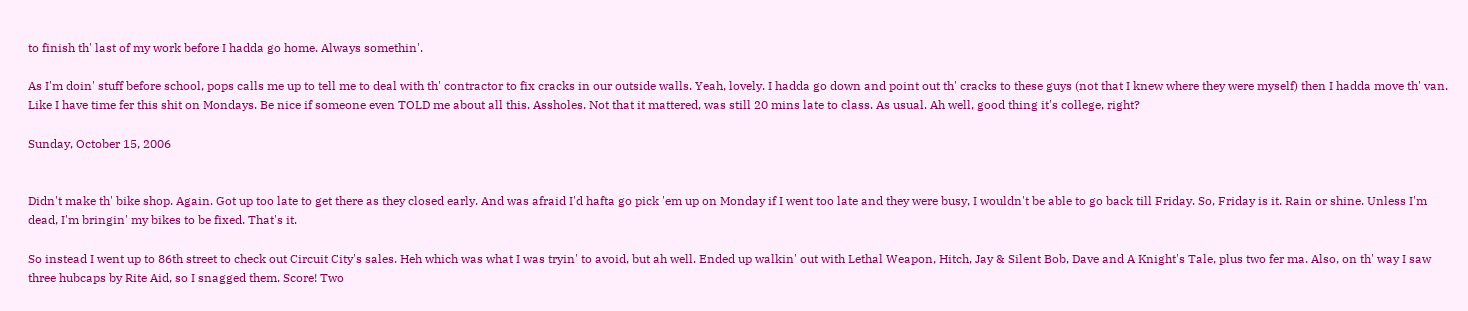to finish th' last of my work before I hadda go home. Always somethin'.

As I'm doin' stuff before school, pops calls me up to tell me to deal with th' contractor to fix cracks in our outside walls. Yeah, lovely. I hadda go down and point out th' cracks to these guys (not that I knew where they were myself) then I hadda move th' van. Like I have time fer this shit on Mondays. Be nice if someone even TOLD me about all this. Assholes. Not that it mattered, was still 20 mins late to class. As usual. Ah well, good thing it's college, right?

Sunday, October 15, 2006


Didn't make th' bike shop. Again. Got up too late to get there as they closed early. And was afraid I'd hafta go pick 'em up on Monday if I went too late and they were busy, I wouldn't be able to go back till Friday. So, Friday is it. Rain or shine. Unless I'm dead, I'm bringin' my bikes to be fixed. That's it.

So instead I went up to 86th street to check out Circuit City's sales. Heh which was what I was tryin' to avoid, but ah well. Ended up walkin' out with Lethal Weapon, Hitch, Jay & Silent Bob, Dave and A Knight's Tale, plus two fer ma. Also, on th' way I saw three hubcaps by Rite Aid, so I snagged them. Score! Two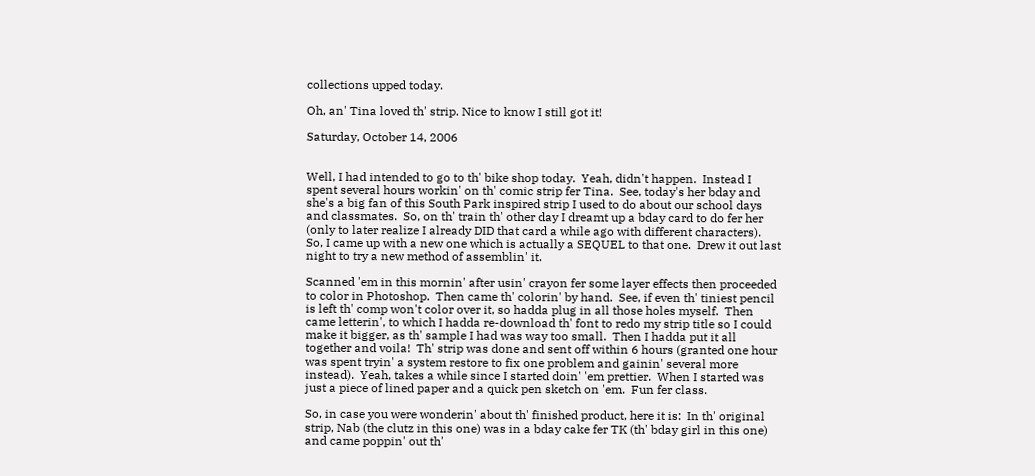collections upped today.

Oh, an' Tina loved th' strip. Nice to know I still got it!

Saturday, October 14, 2006


Well, I had intended to go to th' bike shop today.  Yeah, didn't happen.  Instead I spent several hours workin' on th' comic strip fer Tina.  See, today's her bday and she's a big fan of this South Park inspired strip I used to do about our school days and classmates.  So, on th' train th' other day I dreamt up a bday card to do fer her (only to later realize I already DID that card a while ago with different characters).  So, I came up with a new one which is actually a SEQUEL to that one.  Drew it out last night to try a new method of assemblin' it.

Scanned 'em in this mornin' after usin' crayon fer some layer effects then proceeded to color in Photoshop.  Then came th' colorin' by hand.  See, if even th' tiniest pencil is left th' comp won't color over it, so hadda plug in all those holes myself.  Then came letterin', to which I hadda re-download th' font to redo my strip title so I could make it bigger, as th' sample I had was way too small.  Then I hadda put it all together and voila!  Th' strip was done and sent off within 6 hours (granted one hour was spent tryin' a system restore to fix one problem and gainin' several more instead).  Yeah, takes a while since I started doin' 'em prettier.  When I started was just a piece of lined paper and a quick pen sketch on 'em.  Fun fer class.

So, in case you were wonderin' about th' finished product, here it is:  In th' original strip, Nab (the clutz in this one) was in a bday cake fer TK (th' bday girl in this one) and came poppin' out th'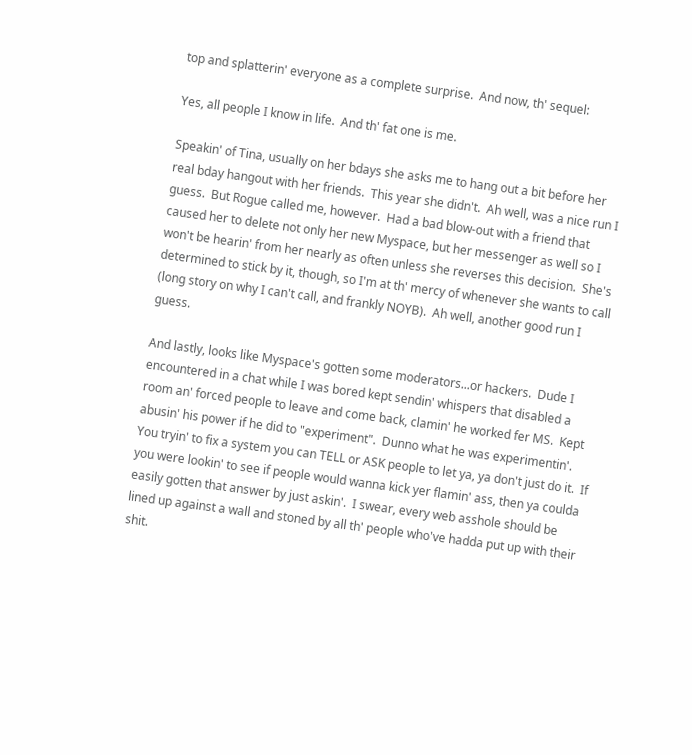top and splatterin' everyone as a complete surprise.  And now, th' sequel:

Yes, all people I know in life.  And th' fat one is me.

Speakin' of Tina, usually on her bdays she asks me to hang out a bit before her real bday hangout with her friends.  This year she didn't.  Ah well, was a nice run I guess.  But Rogue called me, however.  Had a bad blow-out with a friend that caused her to delete not only her new Myspace, but her messenger as well so I won't be hearin' from her nearly as often unless she reverses this decision.  She's determined to stick by it, though, so I'm at th' mercy of whenever she wants to call (long story on why I can't call, and frankly NOYB).  Ah well, another good run I guess.

And lastly, looks like Myspace's gotten some moderators...or hackers.  Dude I encountered in a chat while I was bored kept sendin' whispers that disabled a room an' forced people to leave and come back, clamin' he worked fer MS.  Kept abusin' his power if he did to "experiment".  Dunno what he was experimentin'.  You tryin' to fix a system you can TELL or ASK people to let ya, ya don't just do it.  If you were lookin' to see if people would wanna kick yer flamin' ass, then ya coulda easily gotten that answer by just askin'.  I swear, every web asshole should be lined up against a wall and stoned by all th' people who've hadda put up with their shit.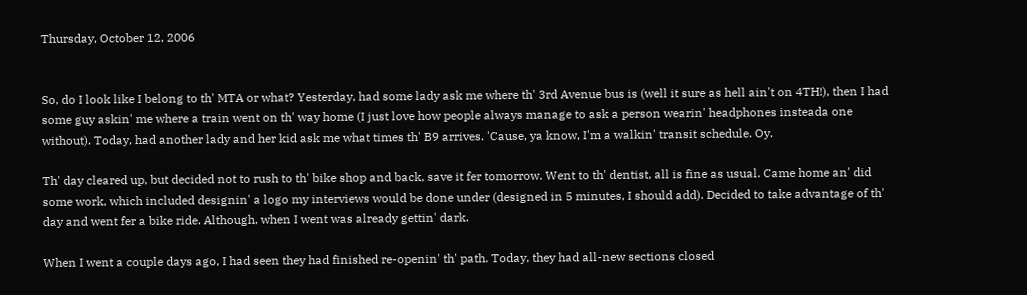Thursday, October 12, 2006


So, do I look like I belong to th' MTA or what? Yesterday, had some lady ask me where th' 3rd Avenue bus is (well it sure as hell ain't on 4TH!), then I had some guy askin' me where a train went on th' way home (I just love how people always manage to ask a person wearin' headphones insteada one without). Today, had another lady and her kid ask me what times th' B9 arrives. 'Cause, ya know, I'm a walkin' transit schedule. Oy.

Th' day cleared up, but decided not to rush to th' bike shop and back, save it fer tomorrow. Went to th' dentist, all is fine as usual. Came home an' did some work, which included designin' a logo my interviews would be done under (designed in 5 minutes, I should add). Decided to take advantage of th' day and went fer a bike ride. Although, when I went was already gettin' dark.

When I went a couple days ago, I had seen they had finished re-openin' th' path. Today, they had all-new sections closed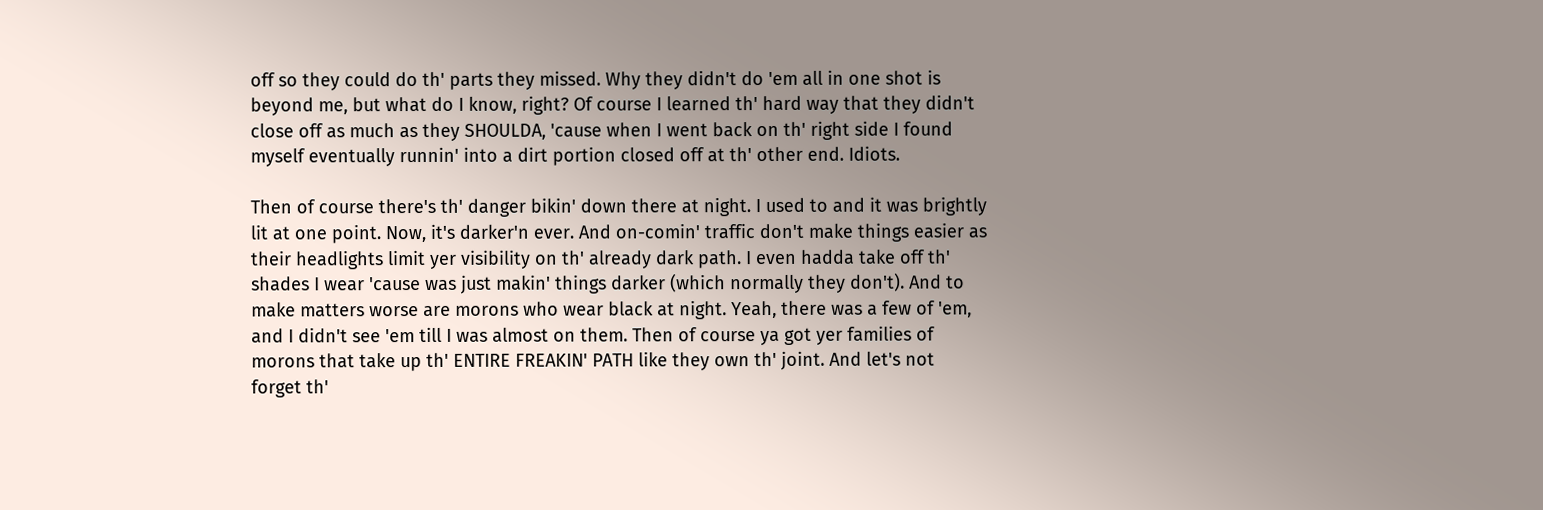off so they could do th' parts they missed. Why they didn't do 'em all in one shot is beyond me, but what do I know, right? Of course I learned th' hard way that they didn't close off as much as they SHOULDA, 'cause when I went back on th' right side I found myself eventually runnin' into a dirt portion closed off at th' other end. Idiots.

Then of course there's th' danger bikin' down there at night. I used to and it was brightly lit at one point. Now, it's darker'n ever. And on-comin' traffic don't make things easier as their headlights limit yer visibility on th' already dark path. I even hadda take off th' shades I wear 'cause was just makin' things darker (which normally they don't). And to make matters worse are morons who wear black at night. Yeah, there was a few of 'em, and I didn't see 'em till I was almost on them. Then of course ya got yer families of morons that take up th' ENTIRE FREAKIN' PATH like they own th' joint. And let's not forget th'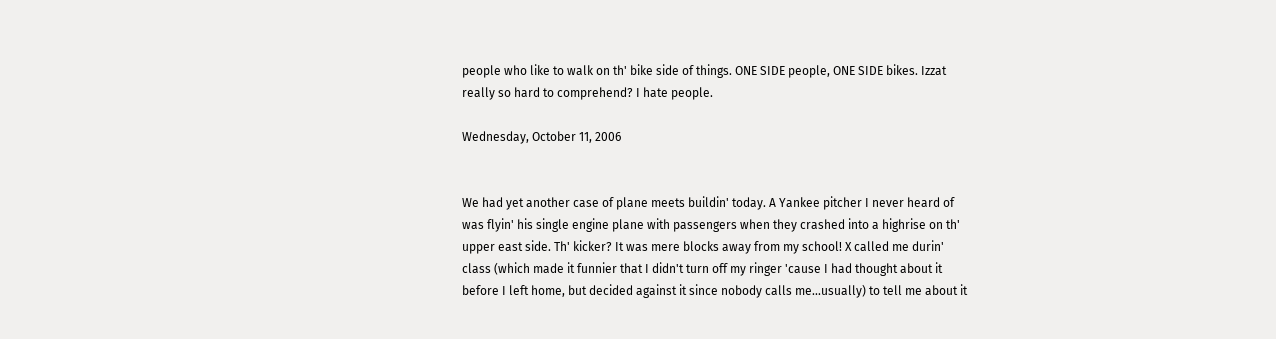people who like to walk on th' bike side of things. ONE SIDE people, ONE SIDE bikes. Izzat really so hard to comprehend? I hate people.

Wednesday, October 11, 2006


We had yet another case of plane meets buildin' today. A Yankee pitcher I never heard of was flyin' his single engine plane with passengers when they crashed into a highrise on th' upper east side. Th' kicker? It was mere blocks away from my school! X called me durin' class (which made it funnier that I didn't turn off my ringer 'cause I had thought about it before I left home, but decided against it since nobody calls me...usually) to tell me about it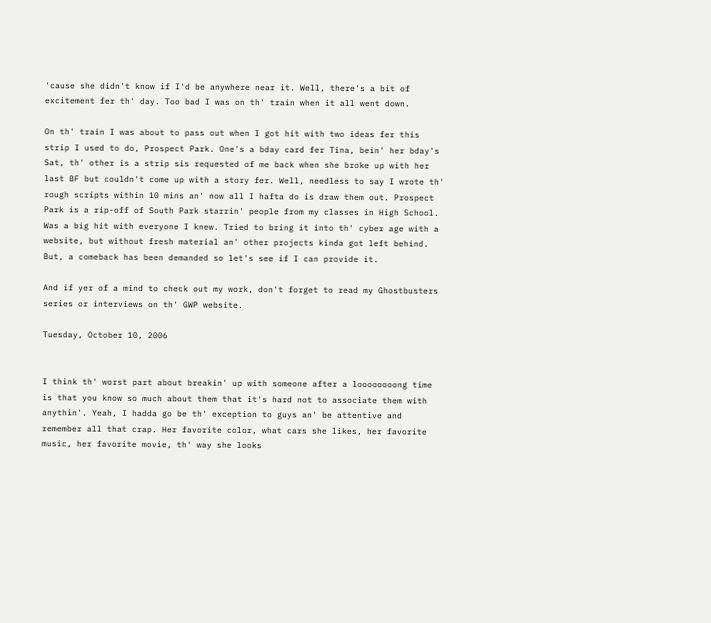'cause she didn't know if I'd be anywhere near it. Well, there's a bit of excitement fer th' day. Too bad I was on th' train when it all went down.

On th' train I was about to pass out when I got hit with two ideas fer this strip I used to do, Prospect Park. One's a bday card fer Tina, bein' her bday's Sat, th' other is a strip sis requested of me back when she broke up with her last BF but couldn't come up with a story fer. Well, needless to say I wrote th' rough scripts within 10 mins an' now all I hafta do is draw them out. Prospect Park is a rip-off of South Park starrin' people from my classes in High School. Was a big hit with everyone I knew. Tried to bring it into th' cyber age with a website, but without fresh material an' other projects kinda got left behind. But, a comeback has been demanded so let's see if I can provide it.

And if yer of a mind to check out my work, don't forget to read my Ghostbusters series or interviews on th' GWP website.

Tuesday, October 10, 2006


I think th' worst part about breakin' up with someone after a loooooooong time is that you know so much about them that it's hard not to associate them with anythin'. Yeah, I hadda go be th' exception to guys an' be attentive and remember all that crap. Her favorite color, what cars she likes, her favorite music, her favorite movie, th' way she looks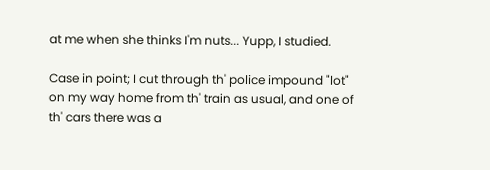at me when she thinks I'm nuts... Yupp, I studied.

Case in point; I cut through th' police impound "lot" on my way home from th' train as usual, and one of th' cars there was a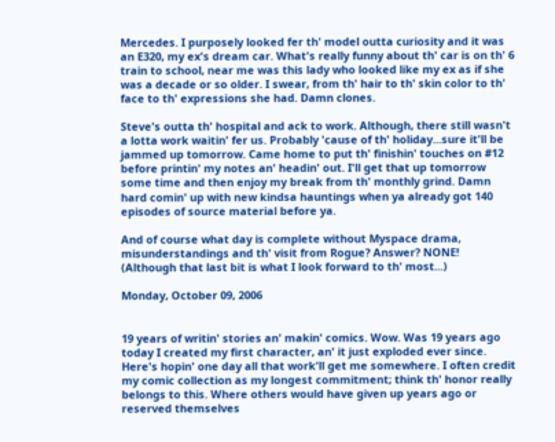Mercedes. I purposely looked fer th' model outta curiosity and it was an E320, my ex's dream car. What's really funny about th' car is on th' 6 train to school, near me was this lady who looked like my ex as if she was a decade or so older. I swear, from th' hair to th' skin color to th' face to th' expressions she had. Damn clones.

Steve's outta th' hospital and ack to work. Although, there still wasn't a lotta work waitin' fer us. Probably 'cause of th' holiday...sure it'll be jammed up tomorrow. Came home to put th' finishin' touches on #12 before printin' my notes an' headin' out. I'll get that up tomorrow some time and then enjoy my break from th' monthly grind. Damn hard comin' up with new kindsa hauntings when ya already got 140 episodes of source material before ya.

And of course what day is complete without Myspace drama, misunderstandings and th' visit from Rogue? Answer? NONE! (Although that last bit is what I look forward to th' most...)

Monday, October 09, 2006


19 years of writin' stories an' makin' comics. Wow. Was 19 years ago today I created my first character, an' it just exploded ever since. Here's hopin' one day all that work'll get me somewhere. I often credit my comic collection as my longest commitment; think th' honor really belongs to this. Where others would have given up years ago or reserved themselves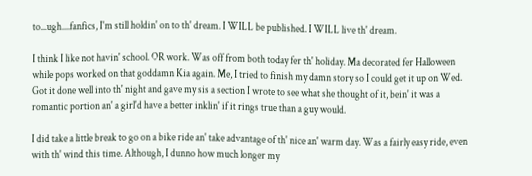to...ugh....fanfics, I'm still holdin' on to th' dream. I WILL be published. I WILL live th' dream.

I think I like not havin' school. OR work. Was off from both today fer th' holiday. Ma decorated fer Halloween while pops worked on that goddamn Kia again. Me, I tried to finish my damn story so I could get it up on Wed. Got it done well into th' night and gave my sis a section I wrote to see what she thought of it, bein' it was a romantic portion an' a girl'd have a better inklin' if it rings true than a guy would.

I did take a little break to go on a bike ride an' take advantage of th' nice an' warm day. Was a fairly easy ride, even with th' wind this time. Although, I dunno how much longer my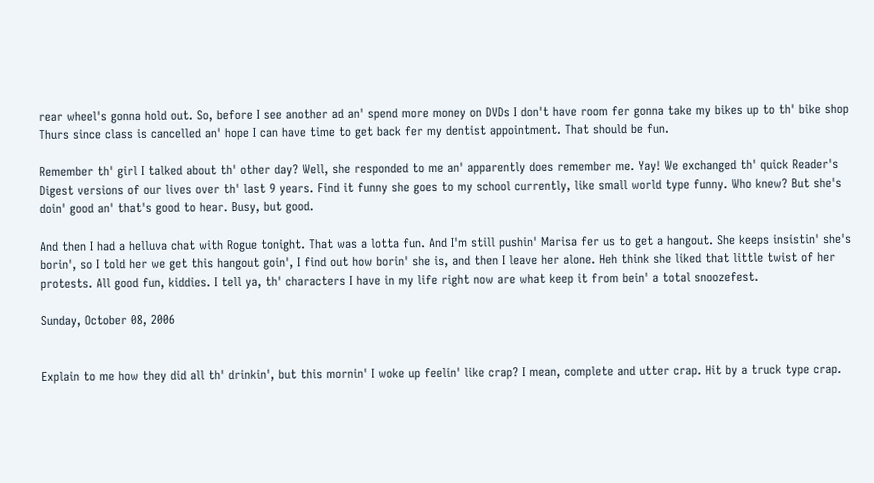rear wheel's gonna hold out. So, before I see another ad an' spend more money on DVDs I don't have room fer gonna take my bikes up to th' bike shop Thurs since class is cancelled an' hope I can have time to get back fer my dentist appointment. That should be fun.

Remember th' girl I talked about th' other day? Well, she responded to me an' apparently does remember me. Yay! We exchanged th' quick Reader's Digest versions of our lives over th' last 9 years. Find it funny she goes to my school currently, like small world type funny. Who knew? But she's doin' good an' that's good to hear. Busy, but good.

And then I had a helluva chat with Rogue tonight. That was a lotta fun. And I'm still pushin' Marisa fer us to get a hangout. She keeps insistin' she's borin', so I told her we get this hangout goin', I find out how borin' she is, and then I leave her alone. Heh think she liked that little twist of her protests. All good fun, kiddies. I tell ya, th' characters I have in my life right now are what keep it from bein' a total snoozefest.

Sunday, October 08, 2006


Explain to me how they did all th' drinkin', but this mornin' I woke up feelin' like crap? I mean, complete and utter crap. Hit by a truck type crap.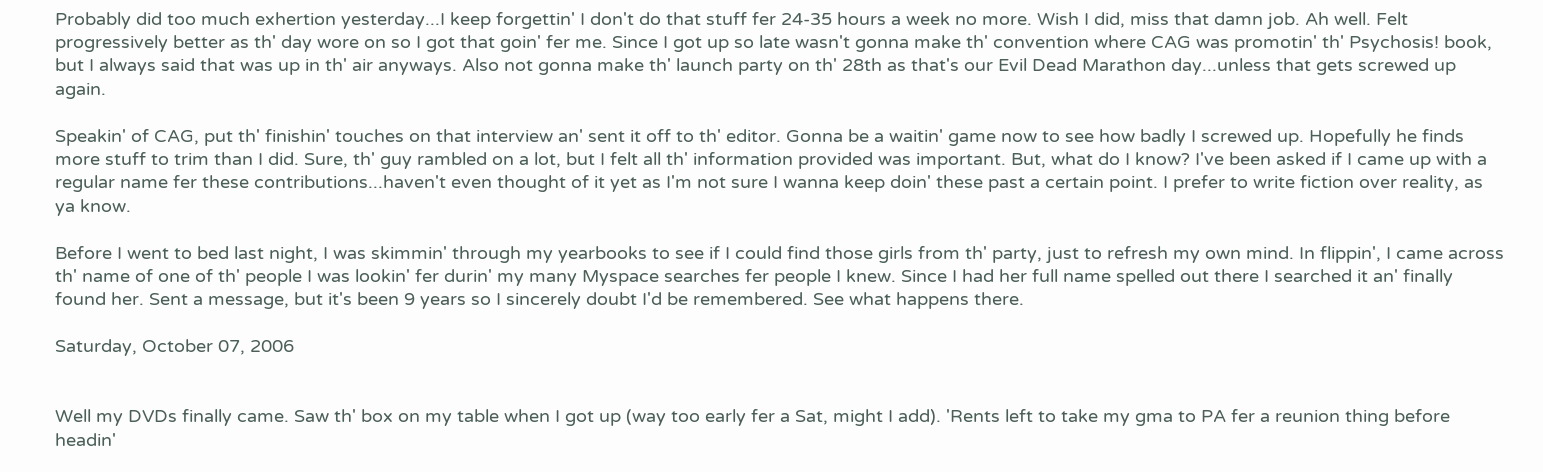Probably did too much exhertion yesterday...I keep forgettin' I don't do that stuff fer 24-35 hours a week no more. Wish I did, miss that damn job. Ah well. Felt progressively better as th' day wore on so I got that goin' fer me. Since I got up so late wasn't gonna make th' convention where CAG was promotin' th' Psychosis! book, but I always said that was up in th' air anyways. Also not gonna make th' launch party on th' 28th as that's our Evil Dead Marathon day...unless that gets screwed up again.

Speakin' of CAG, put th' finishin' touches on that interview an' sent it off to th' editor. Gonna be a waitin' game now to see how badly I screwed up. Hopefully he finds more stuff to trim than I did. Sure, th' guy rambled on a lot, but I felt all th' information provided was important. But, what do I know? I've been asked if I came up with a regular name fer these contributions...haven't even thought of it yet as I'm not sure I wanna keep doin' these past a certain point. I prefer to write fiction over reality, as ya know.

Before I went to bed last night, I was skimmin' through my yearbooks to see if I could find those girls from th' party, just to refresh my own mind. In flippin', I came across th' name of one of th' people I was lookin' fer durin' my many Myspace searches fer people I knew. Since I had her full name spelled out there I searched it an' finally found her. Sent a message, but it's been 9 years so I sincerely doubt I'd be remembered. See what happens there.

Saturday, October 07, 2006


Well my DVDs finally came. Saw th' box on my table when I got up (way too early fer a Sat, might I add). 'Rents left to take my gma to PA fer a reunion thing before headin'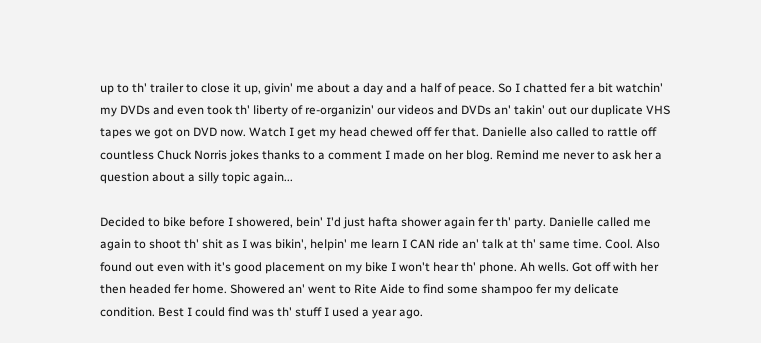up to th' trailer to close it up, givin' me about a day and a half of peace. So I chatted fer a bit watchin' my DVDs and even took th' liberty of re-organizin' our videos and DVDs an' takin' out our duplicate VHS tapes we got on DVD now. Watch I get my head chewed off fer that. Danielle also called to rattle off countless Chuck Norris jokes thanks to a comment I made on her blog. Remind me never to ask her a question about a silly topic again...

Decided to bike before I showered, bein' I'd just hafta shower again fer th' party. Danielle called me again to shoot th' shit as I was bikin', helpin' me learn I CAN ride an' talk at th' same time. Cool. Also found out even with it's good placement on my bike I won't hear th' phone. Ah wells. Got off with her then headed fer home. Showered an' went to Rite Aide to find some shampoo fer my delicate condition. Best I could find was th' stuff I used a year ago.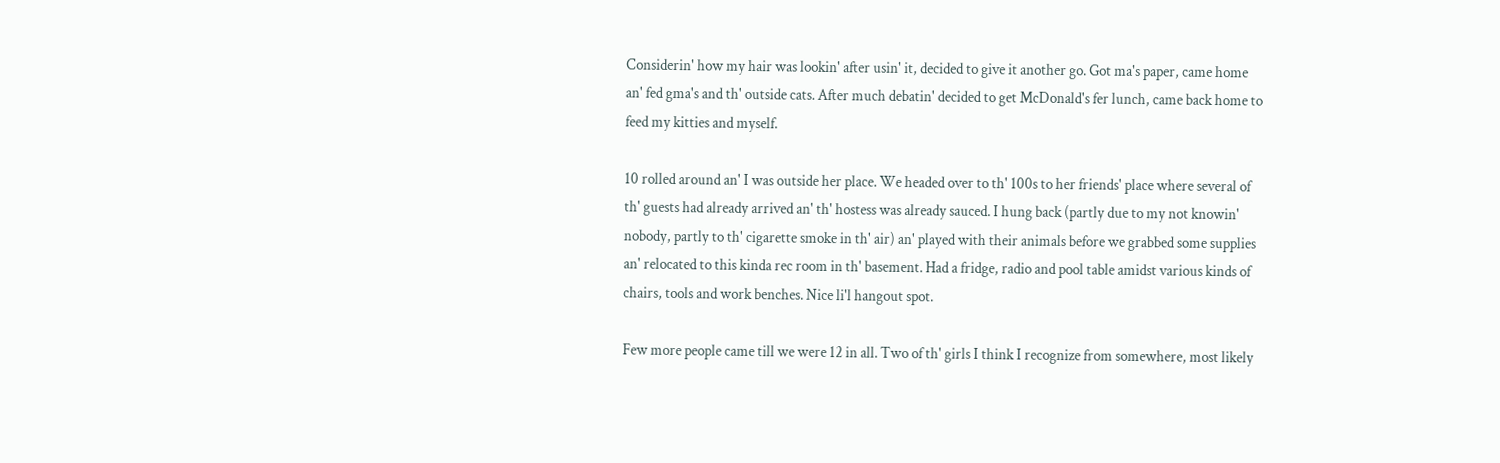Considerin' how my hair was lookin' after usin' it, decided to give it another go. Got ma's paper, came home an' fed gma's and th' outside cats. After much debatin' decided to get McDonald's fer lunch, came back home to feed my kitties and myself.

10 rolled around an' I was outside her place. We headed over to th' 100s to her friends' place where several of th' guests had already arrived an' th' hostess was already sauced. I hung back (partly due to my not knowin' nobody, partly to th' cigarette smoke in th' air) an' played with their animals before we grabbed some supplies an' relocated to this kinda rec room in th' basement. Had a fridge, radio and pool table amidst various kinds of chairs, tools and work benches. Nice li'l hangout spot.

Few more people came till we were 12 in all. Two of th' girls I think I recognize from somewhere, most likely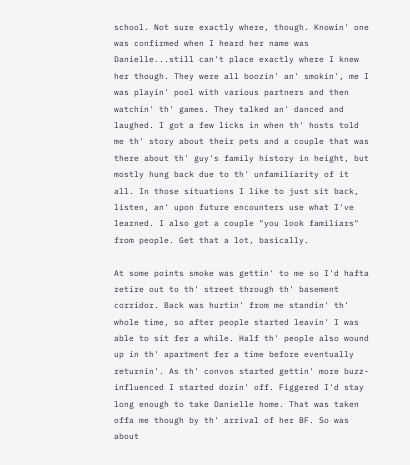school. Not sure exactly where, though. Knowin' one was confirmed when I heard her name was Danielle...still can't place exactly where I knew her though. They were all boozin' an' smokin', me I was playin' pool with various partners and then watchin' th' games. They talked an' danced and laughed. I got a few licks in when th' hosts told me th' story about their pets and a couple that was there about th' guy's family history in height, but mostly hung back due to th' unfamiliarity of it all. In those situations I like to just sit back, listen, an' upon future encounters use what I've learned. I also got a couple "you look familiars" from people. Get that a lot, basically.

At some points smoke was gettin' to me so I'd hafta retire out to th' street through th' basement corridor. Back was hurtin' from me standin' th' whole time, so after people started leavin' I was able to sit fer a while. Half th' people also wound up in th' apartment fer a time before eventually returnin'. As th' convos started gettin' more buzz-influenced I started dozin' off. Figgered I'd stay long enough to take Danielle home. That was taken offa me though by th' arrival of her BF. So was about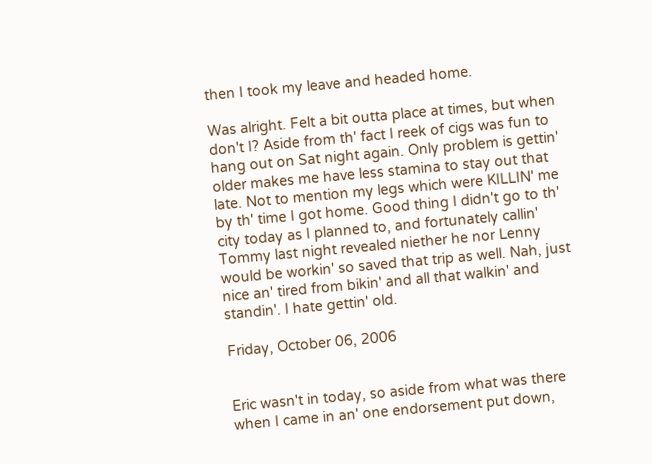then I took my leave and headed home.

Was alright. Felt a bit outta place at times, but when don't I? Aside from th' fact I reek of cigs was fun to hang out on Sat night again. Only problem is gettin' older makes me have less stamina to stay out that late. Not to mention my legs which were KILLIN' me by th' time I got home. Good thing I didn't go to th' city today as I planned to, and fortunately callin' Tommy last night revealed niether he nor Lenny would be workin' so saved that trip as well. Nah, just nice an' tired from bikin' and all that walkin' and standin'. I hate gettin' old.

Friday, October 06, 2006


Eric wasn't in today, so aside from what was there when I came in an' one endorsement put down,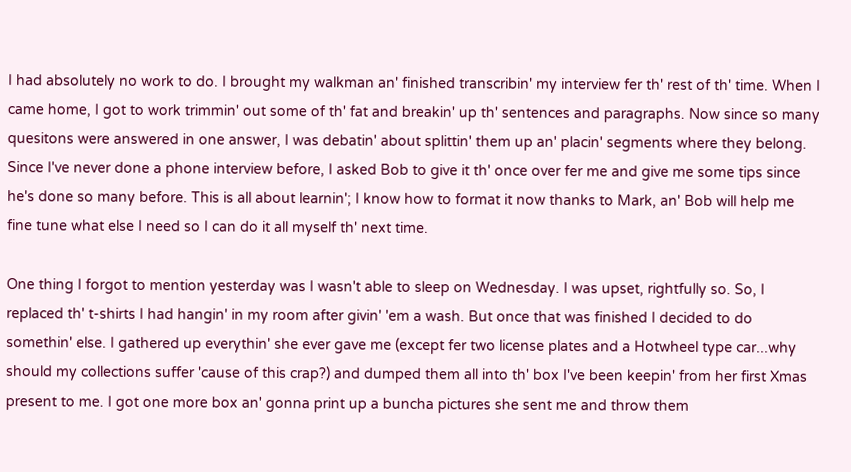I had absolutely no work to do. I brought my walkman an' finished transcribin' my interview fer th' rest of th' time. When I came home, I got to work trimmin' out some of th' fat and breakin' up th' sentences and paragraphs. Now since so many quesitons were answered in one answer, I was debatin' about splittin' them up an' placin' segments where they belong. Since I've never done a phone interview before, I asked Bob to give it th' once over fer me and give me some tips since he's done so many before. This is all about learnin'; I know how to format it now thanks to Mark, an' Bob will help me fine tune what else I need so I can do it all myself th' next time.

One thing I forgot to mention yesterday was I wasn't able to sleep on Wednesday. I was upset, rightfully so. So, I replaced th' t-shirts I had hangin' in my room after givin' 'em a wash. But once that was finished I decided to do somethin' else. I gathered up everythin' she ever gave me (except fer two license plates and a Hotwheel type car...why should my collections suffer 'cause of this crap?) and dumped them all into th' box I've been keepin' from her first Xmas present to me. I got one more box an' gonna print up a buncha pictures she sent me and throw them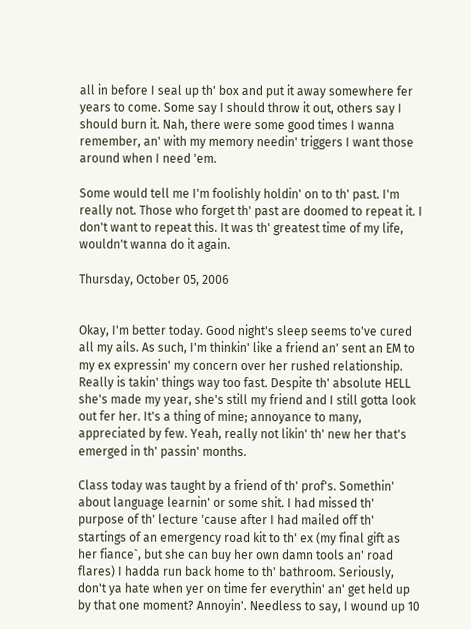all in before I seal up th' box and put it away somewhere fer years to come. Some say I should throw it out, others say I should burn it. Nah, there were some good times I wanna remember, an' with my memory needin' triggers I want those around when I need 'em.

Some would tell me I'm foolishly holdin' on to th' past. I'm really not. Those who forget th' past are doomed to repeat it. I don't want to repeat this. It was th' greatest time of my life, wouldn't wanna do it again.

Thursday, October 05, 2006


Okay, I'm better today. Good night's sleep seems to've cured all my ails. As such, I'm thinkin' like a friend an' sent an EM to my ex expressin' my concern over her rushed relationship. Really is takin' things way too fast. Despite th' absolute HELL she's made my year, she's still my friend and I still gotta look out fer her. It's a thing of mine; annoyance to many, appreciated by few. Yeah, really not likin' th' new her that's emerged in th' passin' months.

Class today was taught by a friend of th' prof's. Somethin' about language learnin' or some shit. I had missed th' purpose of th' lecture 'cause after I had mailed off th' startings of an emergency road kit to th' ex (my final gift as her fiance`, but she can buy her own damn tools an' road flares) I hadda run back home to th' bathroom. Seriously, don't ya hate when yer on time fer everythin' an' get held up by that one moment? Annoyin'. Needless to say, I wound up 10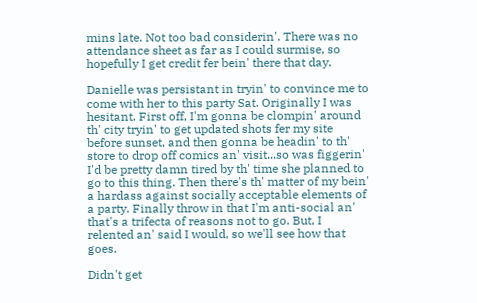mins late. Not too bad considerin'. There was no attendance sheet as far as I could surmise, so hopefully I get credit fer bein' there that day.

Danielle was persistant in tryin' to convince me to come with her to this party Sat. Originally I was hesitant. First off, I'm gonna be clompin' around th' city tryin' to get updated shots fer my site before sunset, and then gonna be headin' to th' store to drop off comics an' visit...so was figgerin' I'd be pretty damn tired by th' time she planned to go to this thing. Then there's th' matter of my bein' a hardass against socially acceptable elements of a party. Finally throw in that I'm anti-social an' that's a trifecta of reasons not to go. But, I relented an' said I would, so we'll see how that goes.

Didn't get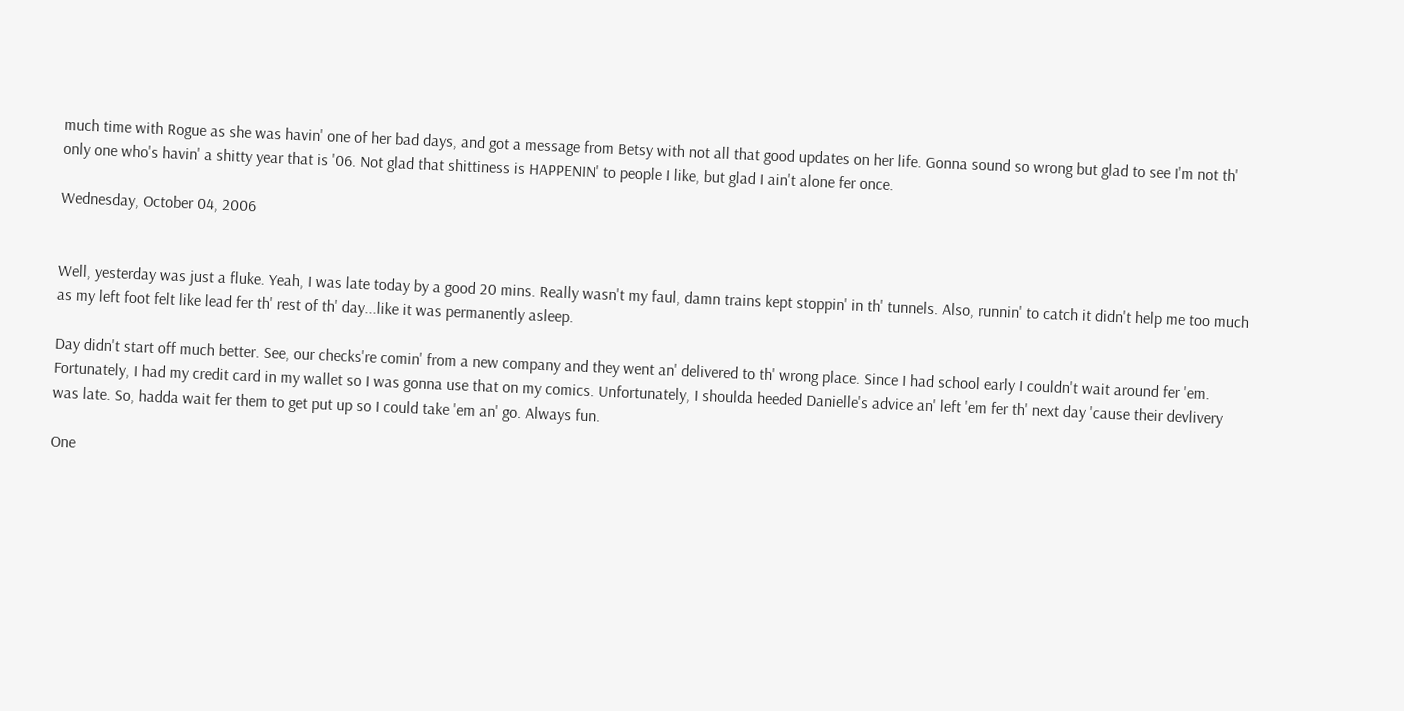much time with Rogue as she was havin' one of her bad days, and got a message from Betsy with not all that good updates on her life. Gonna sound so wrong but glad to see I'm not th' only one who's havin' a shitty year that is '06. Not glad that shittiness is HAPPENIN' to people I like, but glad I ain't alone fer once.

Wednesday, October 04, 2006


Well, yesterday was just a fluke. Yeah, I was late today by a good 20 mins. Really wasn't my faul, damn trains kept stoppin' in th' tunnels. Also, runnin' to catch it didn't help me too much as my left foot felt like lead fer th' rest of th' day...like it was permanently asleep.

Day didn't start off much better. See, our checks're comin' from a new company and they went an' delivered to th' wrong place. Since I had school early I couldn't wait around fer 'em. Fortunately, I had my credit card in my wallet so I was gonna use that on my comics. Unfortunately, I shoulda heeded Danielle's advice an' left 'em fer th' next day 'cause their devlivery was late. So, hadda wait fer them to get put up so I could take 'em an' go. Always fun.

One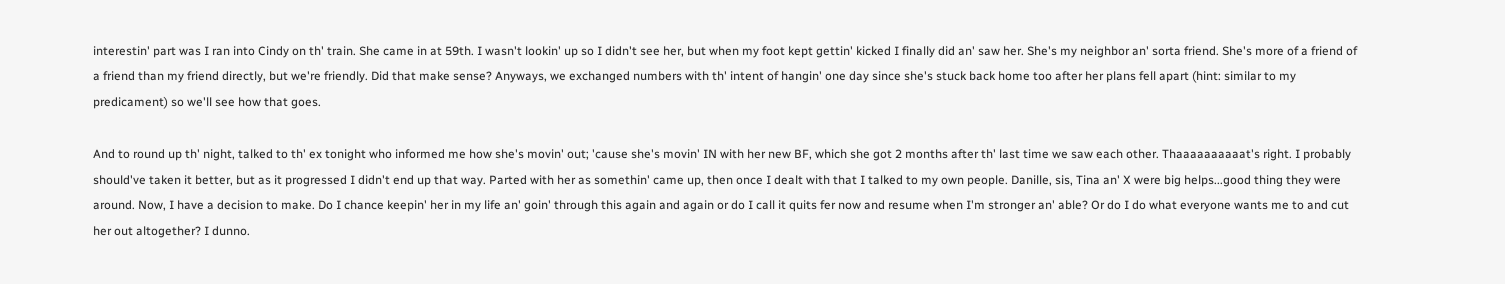interestin' part was I ran into Cindy on th' train. She came in at 59th. I wasn't lookin' up so I didn't see her, but when my foot kept gettin' kicked I finally did an' saw her. She's my neighbor an' sorta friend. She's more of a friend of a friend than my friend directly, but we're friendly. Did that make sense? Anyways, we exchanged numbers with th' intent of hangin' one day since she's stuck back home too after her plans fell apart (hint: similar to my predicament) so we'll see how that goes.

And to round up th' night, talked to th' ex tonight who informed me how she's movin' out; 'cause she's movin' IN with her new BF, which she got 2 months after th' last time we saw each other. Thaaaaaaaaaat's right. I probably should've taken it better, but as it progressed I didn't end up that way. Parted with her as somethin' came up, then once I dealt with that I talked to my own people. Danille, sis, Tina an' X were big helps...good thing they were around. Now, I have a decision to make. Do I chance keepin' her in my life an' goin' through this again and again or do I call it quits fer now and resume when I'm stronger an' able? Or do I do what everyone wants me to and cut her out altogether? I dunno.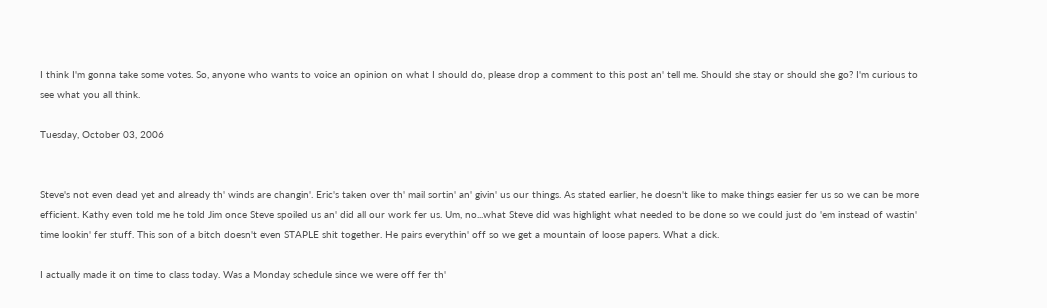I think I'm gonna take some votes. So, anyone who wants to voice an opinion on what I should do, please drop a comment to this post an' tell me. Should she stay or should she go? I'm curious to see what you all think.

Tuesday, October 03, 2006


Steve's not even dead yet and already th' winds are changin'. Eric's taken over th' mail sortin' an' givin' us our things. As stated earlier, he doesn't like to make things easier fer us so we can be more efficient. Kathy even told me he told Jim once Steve spoiled us an' did all our work fer us. Um, no...what Steve did was highlight what needed to be done so we could just do 'em instead of wastin' time lookin' fer stuff. This son of a bitch doesn't even STAPLE shit together. He pairs everythin' off so we get a mountain of loose papers. What a dick.

I actually made it on time to class today. Was a Monday schedule since we were off fer th'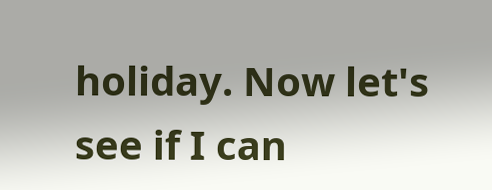holiday. Now let's see if I can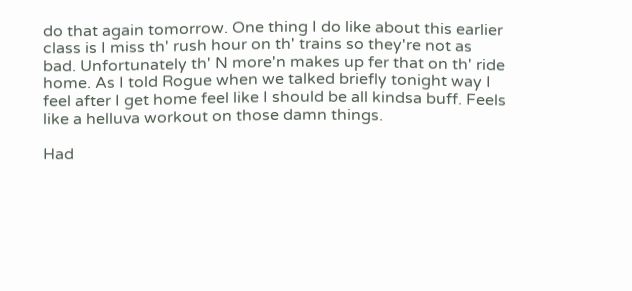do that again tomorrow. One thing I do like about this earlier class is I miss th' rush hour on th' trains so they're not as bad. Unfortunately th' N more'n makes up fer that on th' ride home. As I told Rogue when we talked briefly tonight way I feel after I get home feel like I should be all kindsa buff. Feels like a helluva workout on those damn things.

Had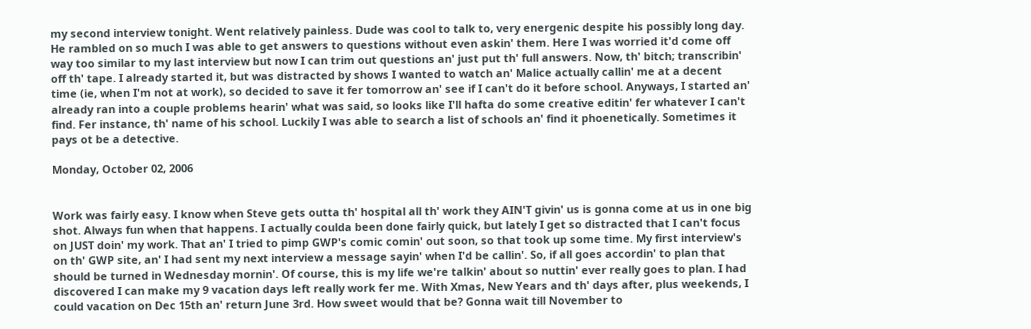my second interview tonight. Went relatively painless. Dude was cool to talk to, very energenic despite his possibly long day. He rambled on so much I was able to get answers to questions without even askin' them. Here I was worried it'd come off way too similar to my last interview but now I can trim out questions an' just put th' full answers. Now, th' bitch; transcribin' off th' tape. I already started it, but was distracted by shows I wanted to watch an' Malice actually callin' me at a decent time (ie, when I'm not at work), so decided to save it fer tomorrow an' see if I can't do it before school. Anyways, I started an' already ran into a couple problems hearin' what was said, so looks like I'll hafta do some creative editin' fer whatever I can't find. Fer instance, th' name of his school. Luckily I was able to search a list of schools an' find it phoenetically. Sometimes it pays ot be a detective.

Monday, October 02, 2006


Work was fairly easy. I know when Steve gets outta th' hospital all th' work they AIN'T givin' us is gonna come at us in one big shot. Always fun when that happens. I actually coulda been done fairly quick, but lately I get so distracted that I can't focus on JUST doin' my work. That an' I tried to pimp GWP's comic comin' out soon, so that took up some time. My first interview's on th' GWP site, an' I had sent my next interview a message sayin' when I'd be callin'. So, if all goes accordin' to plan that should be turned in Wednesday mornin'. Of course, this is my life we're talkin' about so nuttin' ever really goes to plan. I had discovered I can make my 9 vacation days left really work fer me. With Xmas, New Years and th' days after, plus weekends, I could vacation on Dec 15th an' return June 3rd. How sweet would that be? Gonna wait till November to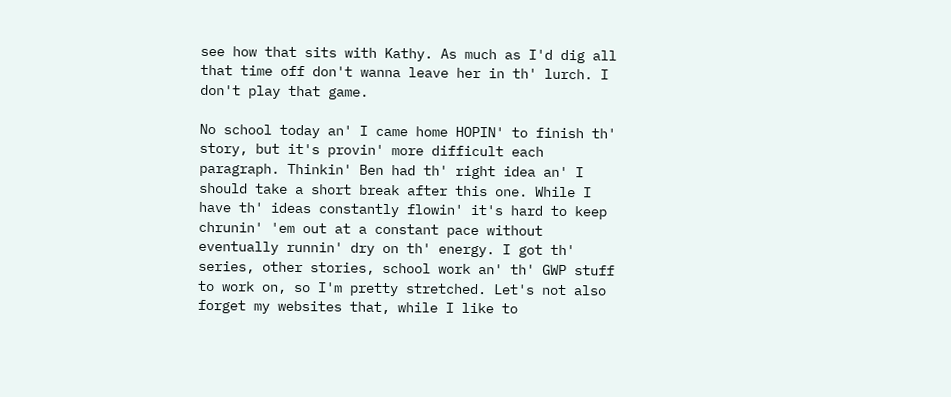see how that sits with Kathy. As much as I'd dig all that time off don't wanna leave her in th' lurch. I don't play that game.

No school today an' I came home HOPIN' to finish th' story, but it's provin' more difficult each paragraph. Thinkin' Ben had th' right idea an' I should take a short break after this one. While I have th' ideas constantly flowin' it's hard to keep chrunin' 'em out at a constant pace without eventually runnin' dry on th' energy. I got th' series, other stories, school work an' th' GWP stuff to work on, so I'm pretty stretched. Let's not also forget my websites that, while I like to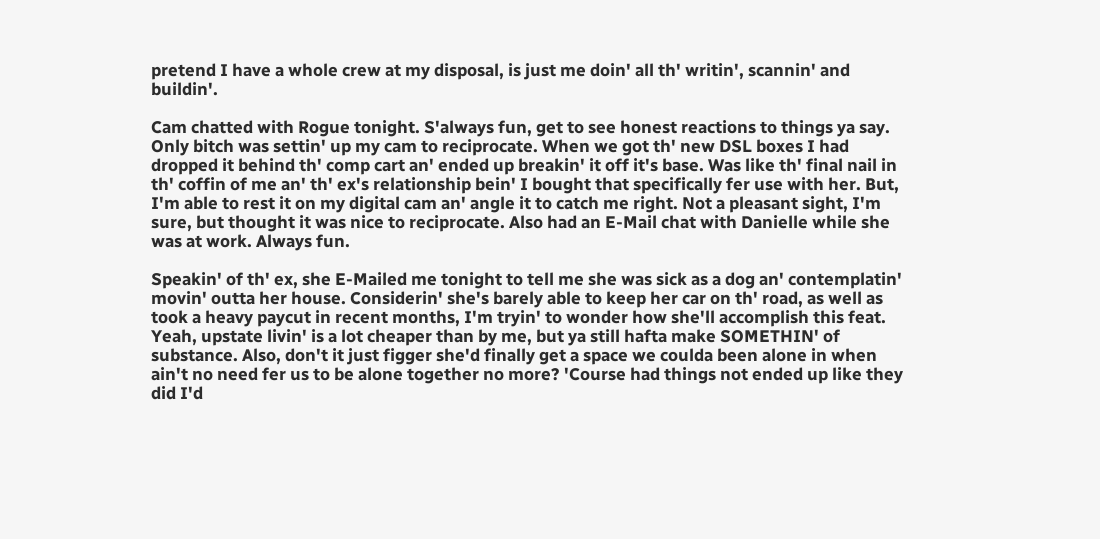pretend I have a whole crew at my disposal, is just me doin' all th' writin', scannin' and buildin'.

Cam chatted with Rogue tonight. S'always fun, get to see honest reactions to things ya say. Only bitch was settin' up my cam to reciprocate. When we got th' new DSL boxes I had dropped it behind th' comp cart an' ended up breakin' it off it's base. Was like th' final nail in th' coffin of me an' th' ex's relationship bein' I bought that specifically fer use with her. But, I'm able to rest it on my digital cam an' angle it to catch me right. Not a pleasant sight, I'm sure, but thought it was nice to reciprocate. Also had an E-Mail chat with Danielle while she was at work. Always fun.

Speakin' of th' ex, she E-Mailed me tonight to tell me she was sick as a dog an' contemplatin' movin' outta her house. Considerin' she's barely able to keep her car on th' road, as well as took a heavy paycut in recent months, I'm tryin' to wonder how she'll accomplish this feat. Yeah, upstate livin' is a lot cheaper than by me, but ya still hafta make SOMETHIN' of substance. Also, don't it just figger she'd finally get a space we coulda been alone in when ain't no need fer us to be alone together no more? 'Course had things not ended up like they did I'd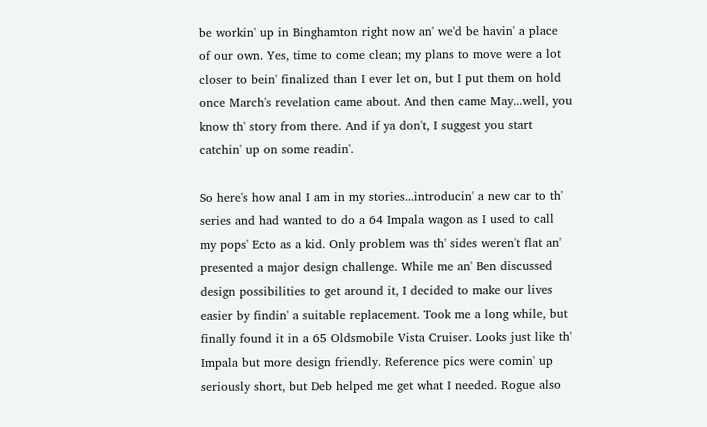be workin' up in Binghamton right now an' we'd be havin' a place of our own. Yes, time to come clean; my plans to move were a lot closer to bein' finalized than I ever let on, but I put them on hold once March's revelation came about. And then came May...well, you know th' story from there. And if ya don't, I suggest you start catchin' up on some readin'.

So here's how anal I am in my stories...introducin' a new car to th' series and had wanted to do a 64 Impala wagon as I used to call my pops' Ecto as a kid. Only problem was th' sides weren't flat an' presented a major design challenge. While me an' Ben discussed design possibilities to get around it, I decided to make our lives easier by findin' a suitable replacement. Took me a long while, but finally found it in a 65 Oldsmobile Vista Cruiser. Looks just like th' Impala but more design friendly. Reference pics were comin' up seriously short, but Deb helped me get what I needed. Rogue also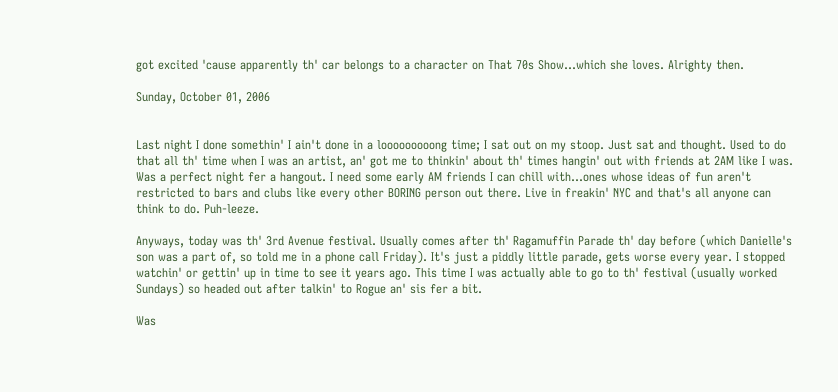got excited 'cause apparently th' car belongs to a character on That 70s Show...which she loves. Alrighty then.

Sunday, October 01, 2006


Last night I done somethin' I ain't done in a looooooooong time; I sat out on my stoop. Just sat and thought. Used to do that all th' time when I was an artist, an' got me to thinkin' about th' times hangin' out with friends at 2AM like I was. Was a perfect night fer a hangout. I need some early AM friends I can chill with...ones whose ideas of fun aren't restricted to bars and clubs like every other BORING person out there. Live in freakin' NYC and that's all anyone can think to do. Puh-leeze.

Anyways, today was th' 3rd Avenue festival. Usually comes after th' Ragamuffin Parade th' day before (which Danielle's son was a part of, so told me in a phone call Friday). It's just a piddly little parade, gets worse every year. I stopped watchin' or gettin' up in time to see it years ago. This time I was actually able to go to th' festival (usually worked Sundays) so headed out after talkin' to Rogue an' sis fer a bit.

Was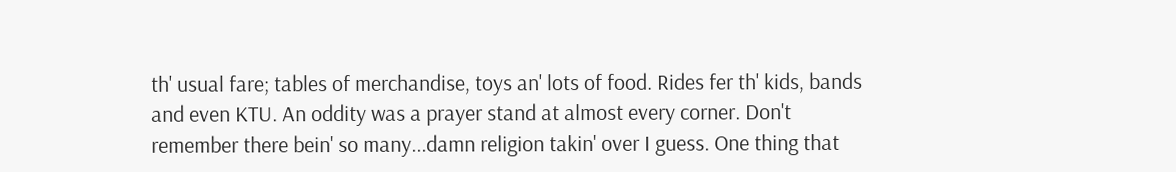th' usual fare; tables of merchandise, toys an' lots of food. Rides fer th' kids, bands and even KTU. An oddity was a prayer stand at almost every corner. Don't remember there bein' so many...damn religion takin' over I guess. One thing that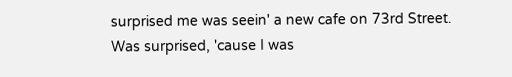surprised me was seein' a new cafe on 73rd Street. Was surprised, 'cause I was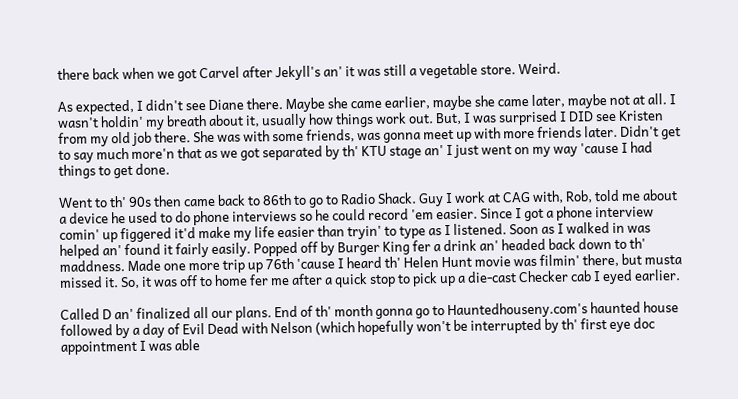there back when we got Carvel after Jekyll's an' it was still a vegetable store. Weird.

As expected, I didn't see Diane there. Maybe she came earlier, maybe she came later, maybe not at all. I wasn't holdin' my breath about it, usually how things work out. But, I was surprised I DID see Kristen from my old job there. She was with some friends, was gonna meet up with more friends later. Didn't get to say much more'n that as we got separated by th' KTU stage an' I just went on my way 'cause I had things to get done.

Went to th' 90s then came back to 86th to go to Radio Shack. Guy I work at CAG with, Rob, told me about a device he used to do phone interviews so he could record 'em easier. Since I got a phone interview comin' up figgered it'd make my life easier than tryin' to type as I listened. Soon as I walked in was helped an' found it fairly easily. Popped off by Burger King fer a drink an' headed back down to th' maddness. Made one more trip up 76th 'cause I heard th' Helen Hunt movie was filmin' there, but musta missed it. So, it was off to home fer me after a quick stop to pick up a die-cast Checker cab I eyed earlier.

Called D an' finalized all our plans. End of th' month gonna go to Hauntedhouseny.com's haunted house followed by a day of Evil Dead with Nelson (which hopefully won't be interrupted by th' first eye doc appointment I was able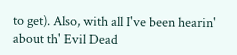to get). Also, with all I've been hearin' about th' Evil Dead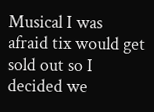Musical I was afraid tix would get sold out so I decided we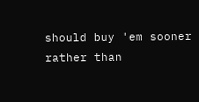should buy 'em sooner rather than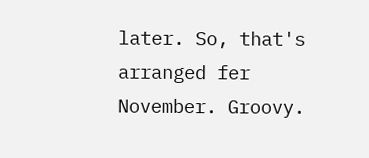later. So, that's arranged fer November. Groovy.